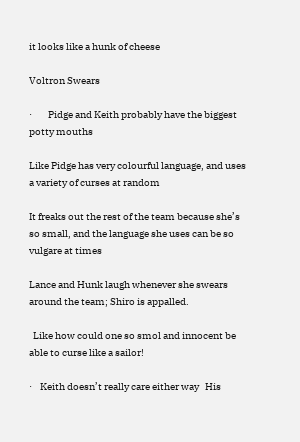it looks like a hunk of cheese

Voltron Swears

·        Pidge and Keith probably have the biggest potty mouths

Like Pidge has very colourful language, and uses a variety of curses at random

It freaks out the rest of the team because she’s so small, and the language she uses can be so vulgare at times

Lance and Hunk laugh whenever she swears around the team; Shiro is appalled.

  Like how could one so smol and innocent be able to curse like a sailor!

·    Keith doesn’t really care either way   His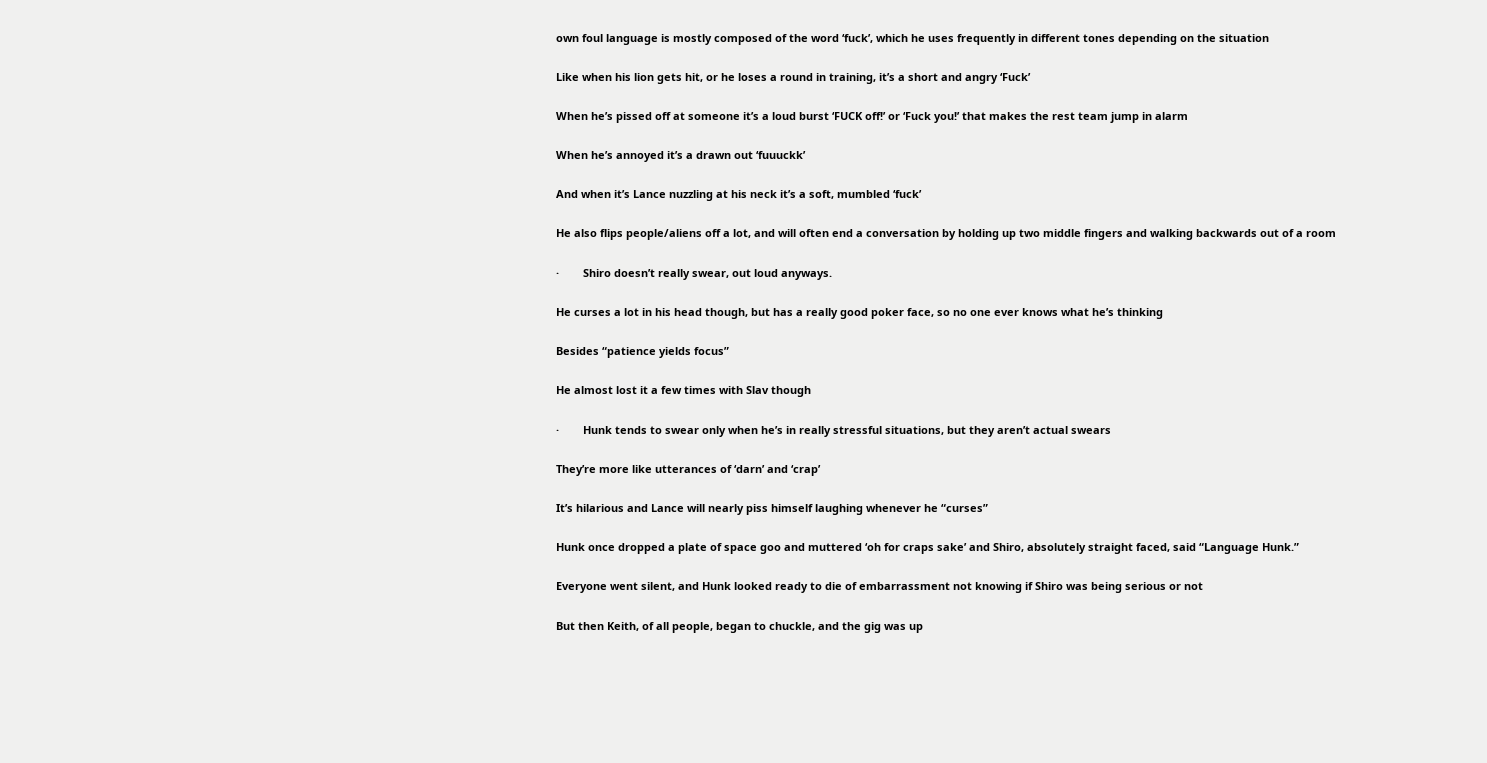own foul language is mostly composed of the word ‘fuck’, which he uses frequently in different tones depending on the situation

Like when his lion gets hit, or he loses a round in training, it’s a short and angry ‘Fuck’

When he’s pissed off at someone it’s a loud burst ‘FUCK off!’ or ‘Fuck you!’ that makes the rest team jump in alarm

When he’s annoyed it’s a drawn out ‘fuuuckk’

And when it’s Lance nuzzling at his neck it’s a soft, mumbled ‘fuck’

He also flips people/aliens off a lot, and will often end a conversation by holding up two middle fingers and walking backwards out of a room

·        Shiro doesn’t really swear, out loud anyways.

He curses a lot in his head though, but has a really good poker face, so no one ever knows what he’s thinking

Besides “patience yields focus”

He almost lost it a few times with Slav though

·        Hunk tends to swear only when he’s in really stressful situations, but they aren’t actual swears

They’re more like utterances of ‘darn’ and ‘crap’

It’s hilarious and Lance will nearly piss himself laughing whenever he “curses”

Hunk once dropped a plate of space goo and muttered ‘oh for craps sake’ and Shiro, absolutely straight faced, said “Language Hunk.”

Everyone went silent, and Hunk looked ready to die of embarrassment not knowing if Shiro was being serious or not

But then Keith, of all people, began to chuckle, and the gig was up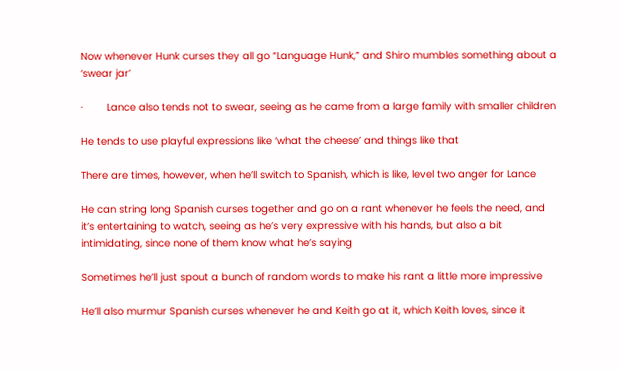Now whenever Hunk curses they all go “Language Hunk,” and Shiro mumbles something about a ‘swear jar’

·        Lance also tends not to swear, seeing as he came from a large family with smaller children

He tends to use playful expressions like ‘what the cheese’ and things like that

There are times, however, when he’ll switch to Spanish, which is like, level two anger for Lance

He can string long Spanish curses together and go on a rant whenever he feels the need, and it’s entertaining to watch, seeing as he’s very expressive with his hands, but also a bit intimidating, since none of them know what he’s saying

Sometimes he’ll just spout a bunch of random words to make his rant a little more impressive

He’ll also murmur Spanish curses whenever he and Keith go at it, which Keith loves, since it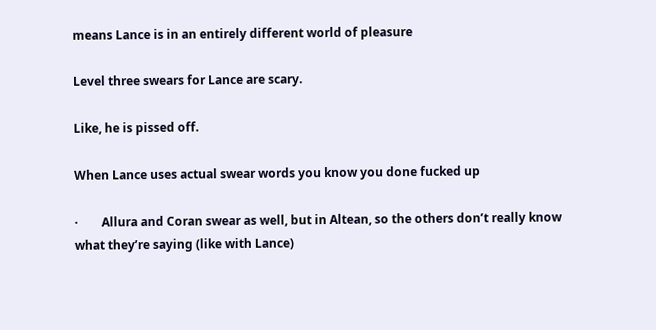means Lance is in an entirely different world of pleasure

Level three swears for Lance are scary.

Like, he is pissed off.

When Lance uses actual swear words you know you done fucked up

·        Allura and Coran swear as well, but in Altean, so the others don’t really know what they’re saying (like with Lance)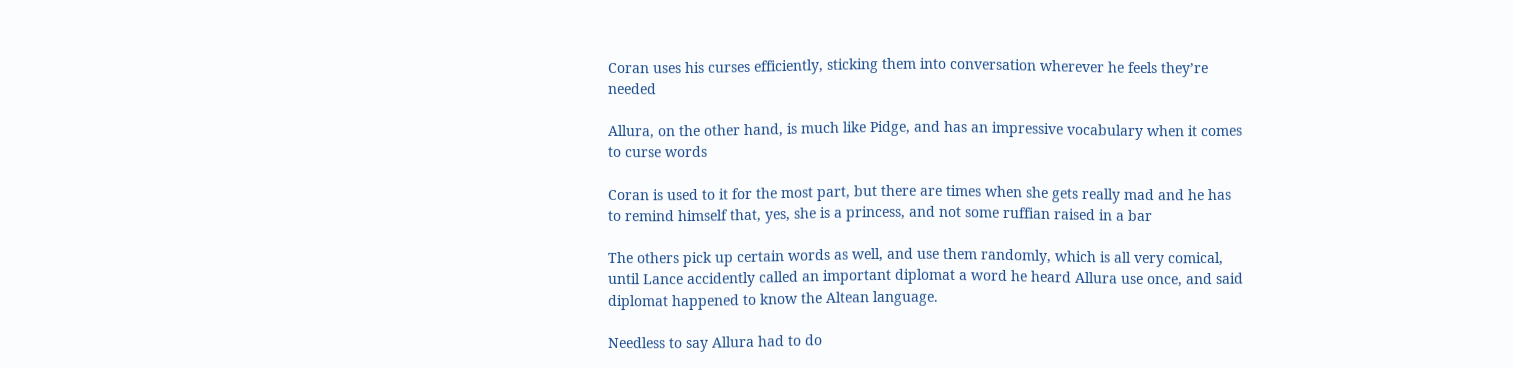Coran uses his curses efficiently, sticking them into conversation wherever he feels they’re needed

Allura, on the other hand, is much like Pidge, and has an impressive vocabulary when it comes to curse words

Coran is used to it for the most part, but there are times when she gets really mad and he has to remind himself that, yes, she is a princess, and not some ruffian raised in a bar

The others pick up certain words as well, and use them randomly, which is all very comical, until Lance accidently called an important diplomat a word he heard Allura use once, and said diplomat happened to know the Altean language.

Needless to say Allura had to do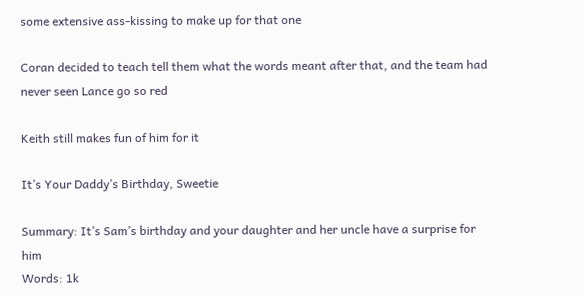some extensive ass-kissing to make up for that one

Coran decided to teach tell them what the words meant after that, and the team had never seen Lance go so red

Keith still makes fun of him for it

It’s Your Daddy’s Birthday, Sweetie

Summary: It’s Sam’s birthday and your daughter and her uncle have a surprise for him
Words: 1k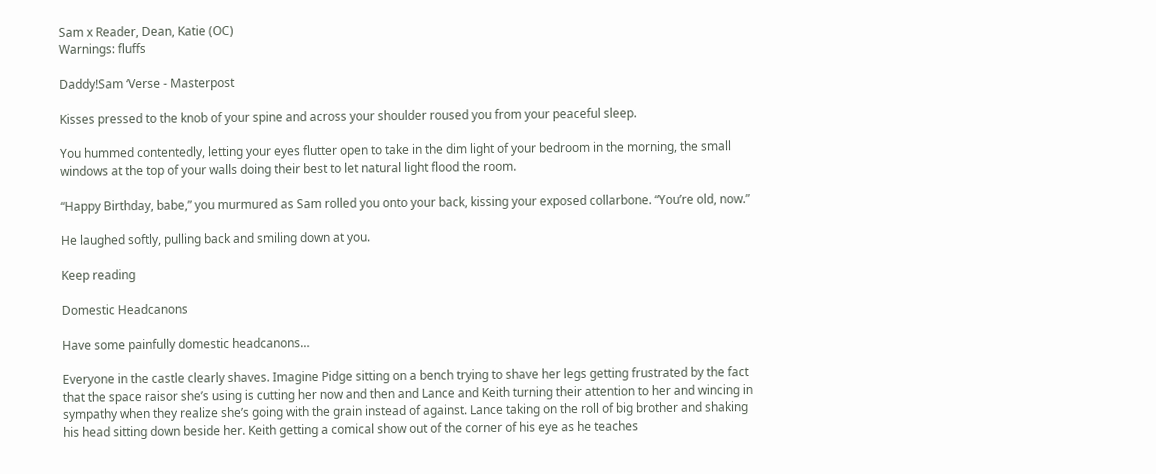Sam x Reader, Dean, Katie (OC)
Warnings: fluffs

Daddy!Sam ‘Verse - Masterpost

Kisses pressed to the knob of your spine and across your shoulder roused you from your peaceful sleep.

You hummed contentedly, letting your eyes flutter open to take in the dim light of your bedroom in the morning, the small windows at the top of your walls doing their best to let natural light flood the room.

“Happy Birthday, babe,” you murmured as Sam rolled you onto your back, kissing your exposed collarbone. “You’re old, now.”

He laughed softly, pulling back and smiling down at you.

Keep reading

Domestic Headcanons

Have some painfully domestic headcanons…

Everyone in the castle clearly shaves. Imagine Pidge sitting on a bench trying to shave her legs getting frustrated by the fact that the space raisor she’s using is cutting her now and then and Lance and Keith turning their attention to her and wincing in sympathy when they realize she’s going with the grain instead of against. Lance taking on the roll of big brother and shaking his head sitting down beside her. Keith getting a comical show out of the corner of his eye as he teaches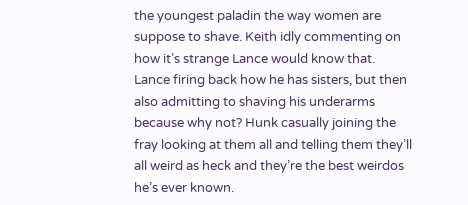the youngest paladin the way women are suppose to shave. Keith idly commenting on how it’s strange Lance would know that. Lance firing back how he has sisters, but then also admitting to shaving his underarms because why not? Hunk casually joining the fray looking at them all and telling them they’ll all weird as heck and they’re the best weirdos he’s ever known.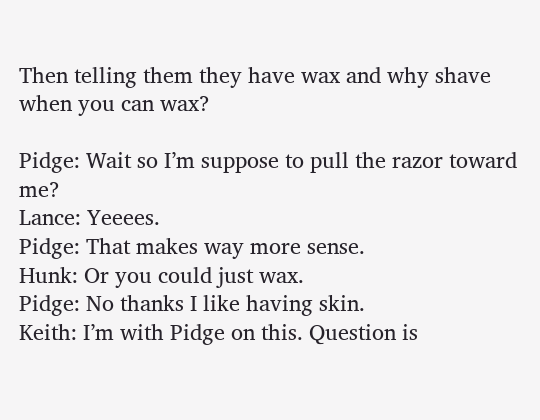Then telling them they have wax and why shave when you can wax?

Pidge: Wait so I’m suppose to pull the razor toward me?
Lance: Yeeees.
Pidge: That makes way more sense.
Hunk: Or you could just wax.
Pidge: No thanks I like having skin.
Keith: I’m with Pidge on this. Question is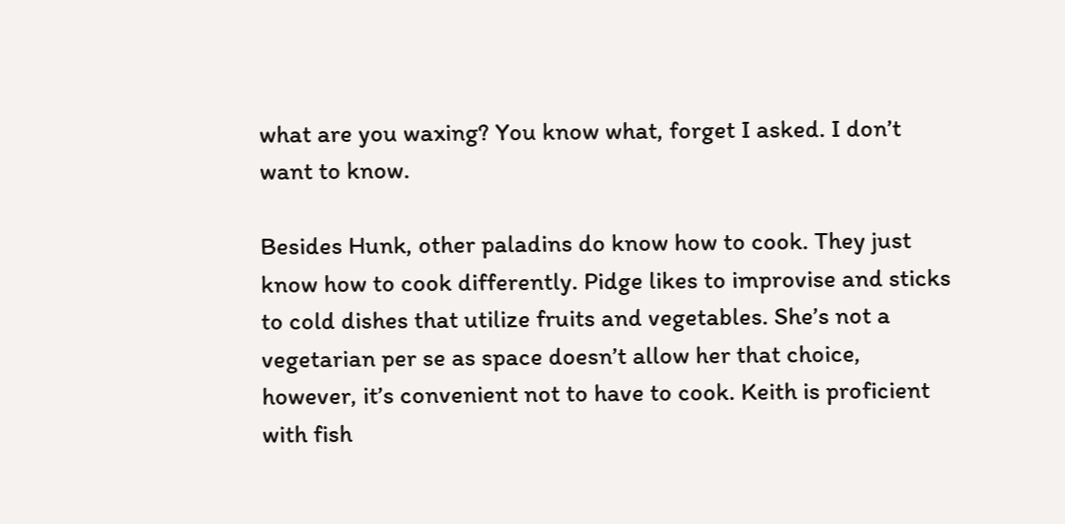what are you waxing? You know what, forget I asked. I don’t want to know.

Besides Hunk, other paladins do know how to cook. They just know how to cook differently. Pidge likes to improvise and sticks to cold dishes that utilize fruits and vegetables. She’s not a vegetarian per se as space doesn’t allow her that choice, however, it’s convenient not to have to cook. Keith is proficient with fish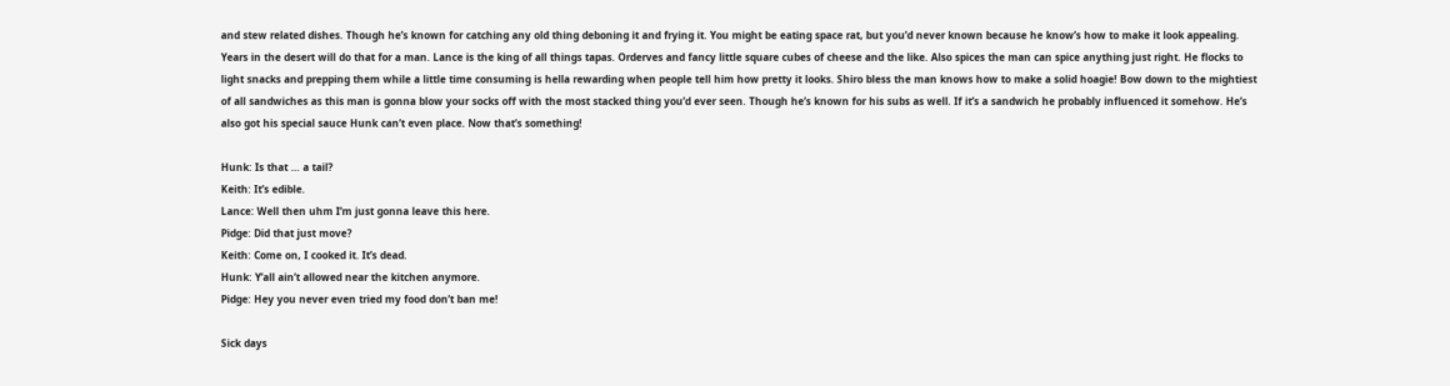and stew related dishes. Though he’s known for catching any old thing deboning it and frying it. You might be eating space rat, but you’d never known because he know’s how to make it look appealing. Years in the desert will do that for a man. Lance is the king of all things tapas. Orderves and fancy little square cubes of cheese and the like. Also spices the man can spice anything just right. He flocks to light snacks and prepping them while a little time consuming is hella rewarding when people tell him how pretty it looks. Shiro bless the man knows how to make a solid hoagie! Bow down to the mightiest of all sandwiches as this man is gonna blow your socks off with the most stacked thing you’d ever seen. Though he’s known for his subs as well. If it’s a sandwich he probably influenced it somehow. He’s also got his special sauce Hunk can’t even place. Now that’s something!

Hunk: Is that … a tail?
Keith: It’s edible.
Lance: Well then uhm I’m just gonna leave this here.
Pidge: Did that just move?
Keith: Come on, I cooked it. It’s dead.
Hunk: Y’all ain’t allowed near the kitchen anymore.
Pidge: Hey you never even tried my food don’t ban me!

Sick days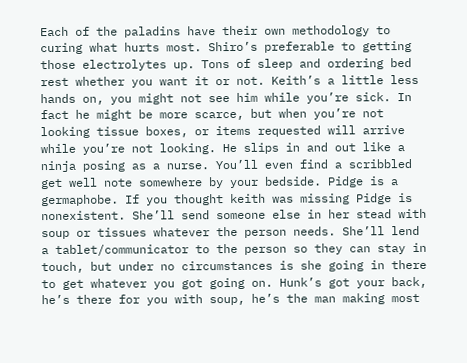Each of the paladins have their own methodology to curing what hurts most. Shiro’s preferable to getting those electrolytes up. Tons of sleep and ordering bed rest whether you want it or not. Keith’s a little less hands on, you might not see him while you’re sick. In fact he might be more scarce, but when you’re not looking tissue boxes, or items requested will arrive while you’re not looking. He slips in and out like a ninja posing as a nurse. You’ll even find a scribbled get well note somewhere by your bedside. Pidge is a germaphobe. If you thought keith was missing Pidge is nonexistent. She’ll send someone else in her stead with soup or tissues whatever the person needs. She’ll lend a tablet/communicator to the person so they can stay in touch, but under no circumstances is she going in there to get whatever you got going on. Hunk’s got your back, he’s there for you with soup, he’s the man making most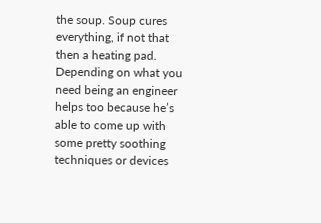the soup. Soup cures everything, if not that then a heating pad. Depending on what you need being an engineer helps too because he’s able to come up with some pretty soothing techniques or devices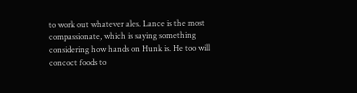to work out whatever ales. Lance is the most compassionate, which is saying something considering how hands on Hunk is. He too will concoct foods to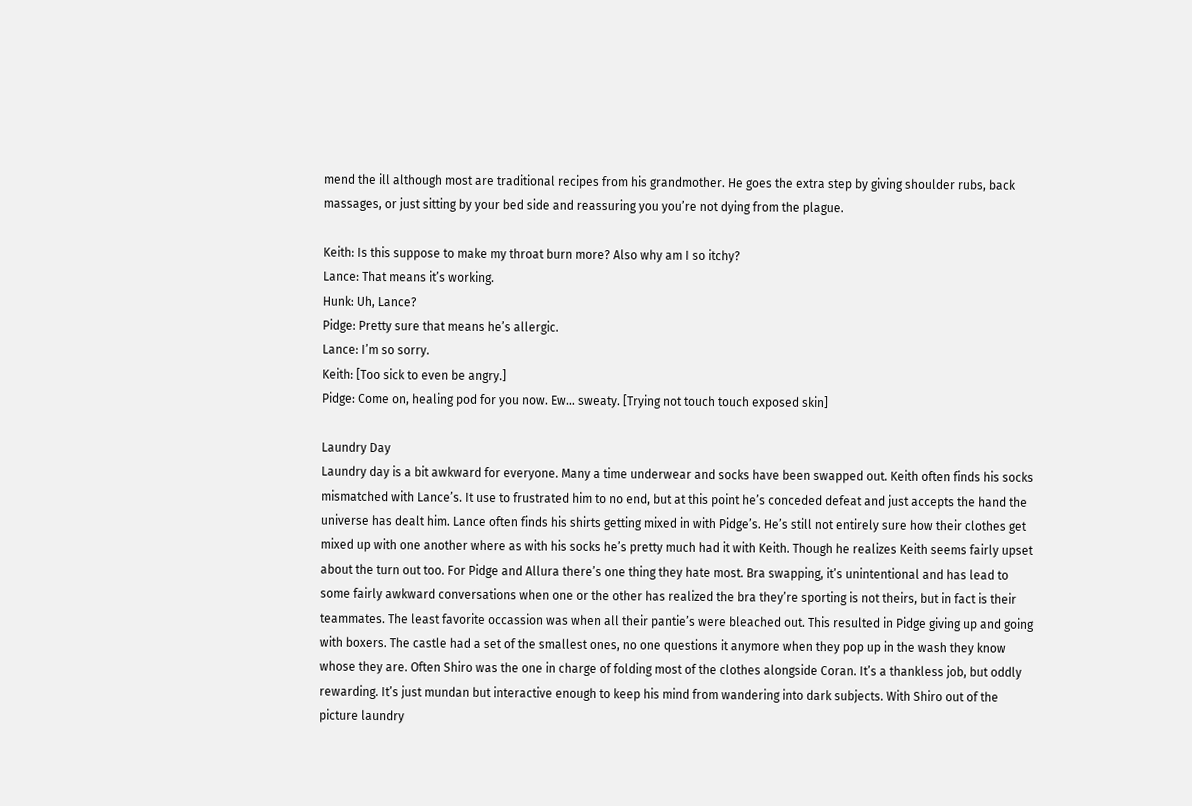mend the ill although most are traditional recipes from his grandmother. He goes the extra step by giving shoulder rubs, back massages, or just sitting by your bed side and reassuring you you’re not dying from the plague.

Keith: Is this suppose to make my throat burn more? Also why am I so itchy?
Lance: That means it’s working.
Hunk: Uh, Lance?
Pidge: Pretty sure that means he’s allergic.
Lance: I’m so sorry.
Keith: [Too sick to even be angry.]
Pidge: Come on, healing pod for you now. Ew… sweaty. [Trying not touch touch exposed skin]

Laundry Day
Laundry day is a bit awkward for everyone. Many a time underwear and socks have been swapped out. Keith often finds his socks mismatched with Lance’s. It use to frustrated him to no end, but at this point he’s conceded defeat and just accepts the hand the universe has dealt him. Lance often finds his shirts getting mixed in with Pidge’s. He’s still not entirely sure how their clothes get mixed up with one another where as with his socks he’s pretty much had it with Keith. Though he realizes Keith seems fairly upset about the turn out too. For Pidge and Allura there’s one thing they hate most. Bra swapping, it’s unintentional and has lead to some fairly awkward conversations when one or the other has realized the bra they’re sporting is not theirs, but in fact is their teammates. The least favorite occassion was when all their pantie’s were bleached out. This resulted in Pidge giving up and going with boxers. The castle had a set of the smallest ones, no one questions it anymore when they pop up in the wash they know whose they are. Often Shiro was the one in charge of folding most of the clothes alongside Coran. It’s a thankless job, but oddly rewarding. It’s just mundan but interactive enough to keep his mind from wandering into dark subjects. With Shiro out of the picture laundry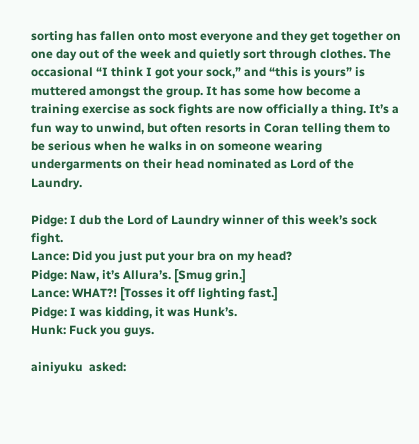sorting has fallen onto most everyone and they get together on one day out of the week and quietly sort through clothes. The occasional “I think I got your sock,” and “this is yours” is muttered amongst the group. It has some how become a training exercise as sock fights are now officially a thing. It’s a fun way to unwind, but often resorts in Coran telling them to be serious when he walks in on someone wearing undergarments on their head nominated as Lord of the Laundry.

Pidge: I dub the Lord of Laundry winner of this week’s sock fight.
Lance: Did you just put your bra on my head?
Pidge: Naw, it’s Allura’s. [Smug grin.]
Lance: WHAT?! [Tosses it off lighting fast.]
Pidge: I was kidding, it was Hunk’s.
Hunk: Fuck you guys.

ainiyuku  asked: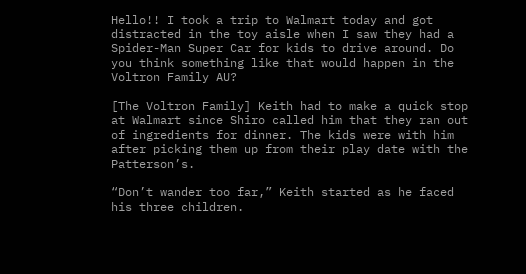Hello!! I took a trip to Walmart today and got distracted in the toy aisle when I saw they had a Spider-Man Super Car for kids to drive around. Do you think something like that would happen in the Voltron Family AU?

[The Voltron Family] Keith had to make a quick stop at Walmart since Shiro called him that they ran out of ingredients for dinner. The kids were with him after picking them up from their play date with the Patterson’s.

“Don’t wander too far,” Keith started as he faced his three children.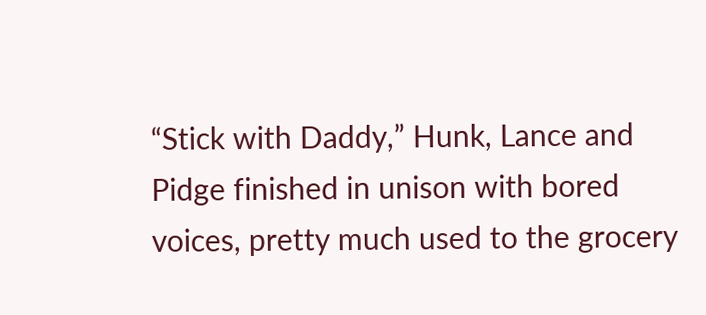“Stick with Daddy,” Hunk, Lance and Pidge finished in unison with bored voices, pretty much used to the grocery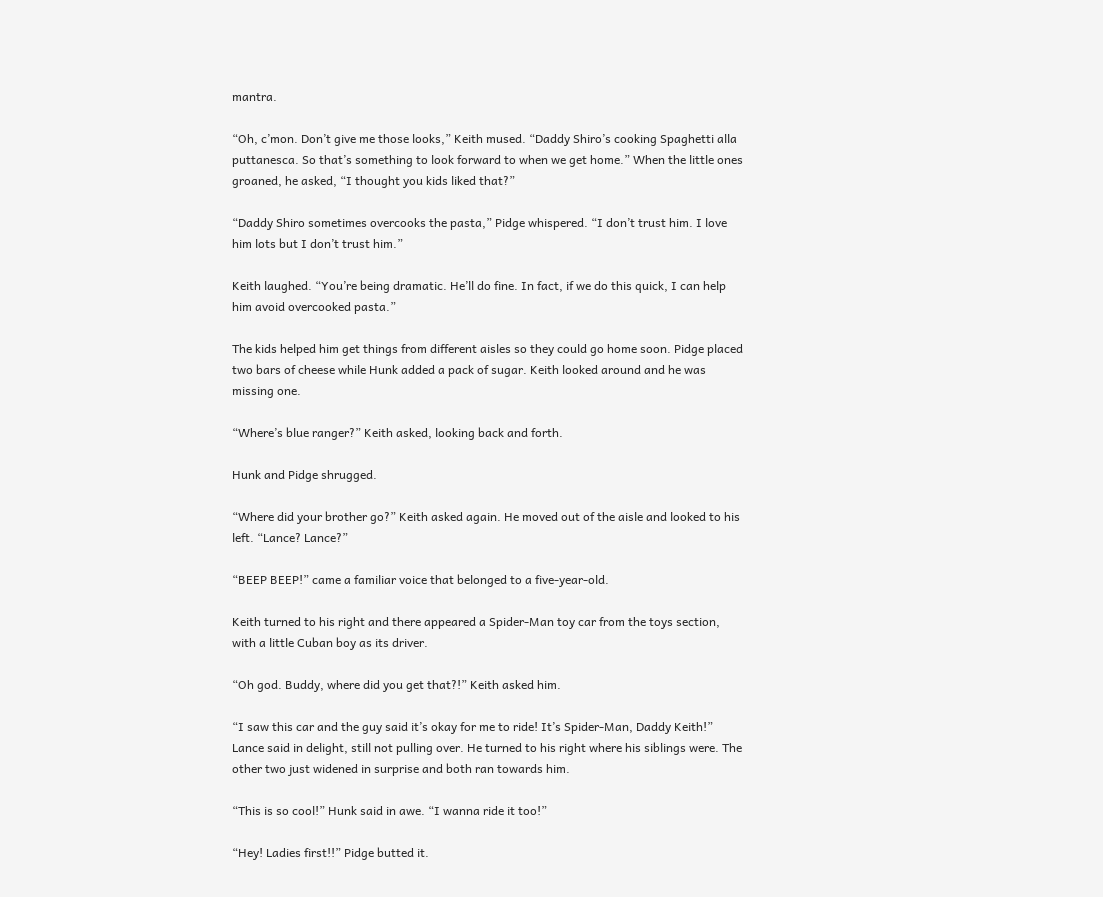mantra.

“Oh, c’mon. Don’t give me those looks,” Keith mused. “Daddy Shiro’s cooking Spaghetti alla puttanesca. So that’s something to look forward to when we get home.” When the little ones groaned, he asked, “I thought you kids liked that?”

“Daddy Shiro sometimes overcooks the pasta,” Pidge whispered. “I don’t trust him. I love him lots but I don’t trust him.”

Keith laughed. “You’re being dramatic. He’ll do fine. In fact, if we do this quick, I can help him avoid overcooked pasta.”

The kids helped him get things from different aisles so they could go home soon. Pidge placed two bars of cheese while Hunk added a pack of sugar. Keith looked around and he was missing one.

“Where’s blue ranger?” Keith asked, looking back and forth.

Hunk and Pidge shrugged.

“Where did your brother go?” Keith asked again. He moved out of the aisle and looked to his left. “Lance? Lance?”

“BEEP BEEP!” came a familiar voice that belonged to a five-year-old.

Keith turned to his right and there appeared a Spider-Man toy car from the toys section, with a little Cuban boy as its driver.

“Oh god. Buddy, where did you get that?!” Keith asked him.

“I saw this car and the guy said it’s okay for me to ride! It’s Spider-Man, Daddy Keith!” Lance said in delight, still not pulling over. He turned to his right where his siblings were. The other two just widened in surprise and both ran towards him.

“This is so cool!” Hunk said in awe. “I wanna ride it too!”

“Hey! Ladies first!!” Pidge butted it.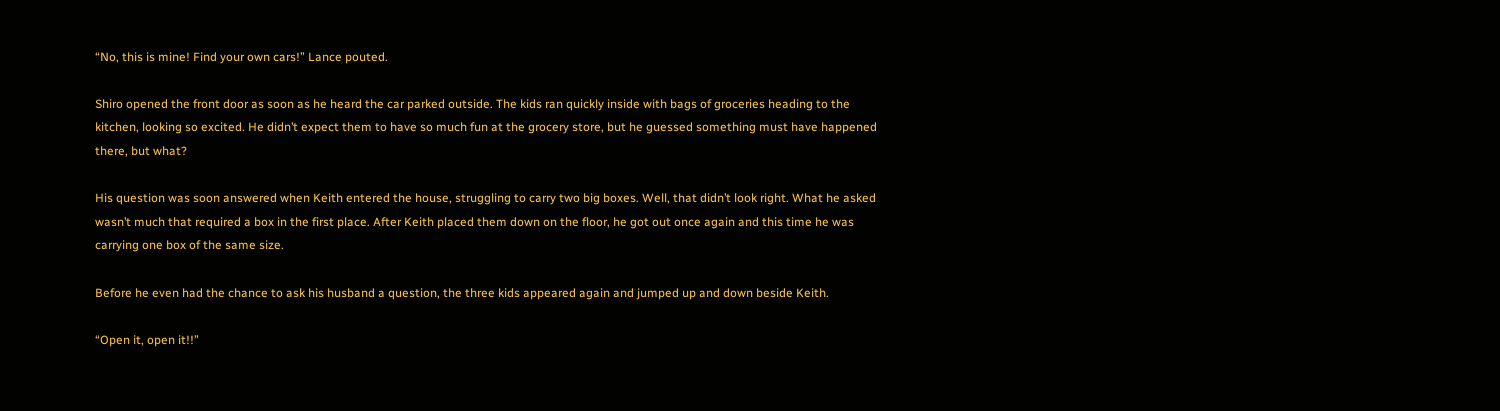“No, this is mine! Find your own cars!” Lance pouted.

Shiro opened the front door as soon as he heard the car parked outside. The kids ran quickly inside with bags of groceries heading to the kitchen, looking so excited. He didn’t expect them to have so much fun at the grocery store, but he guessed something must have happened there, but what?

His question was soon answered when Keith entered the house, struggling to carry two big boxes. Well, that didn’t look right. What he asked wasn’t much that required a box in the first place. After Keith placed them down on the floor, he got out once again and this time he was carrying one box of the same size.

Before he even had the chance to ask his husband a question, the three kids appeared again and jumped up and down beside Keith.

“Open it, open it!!”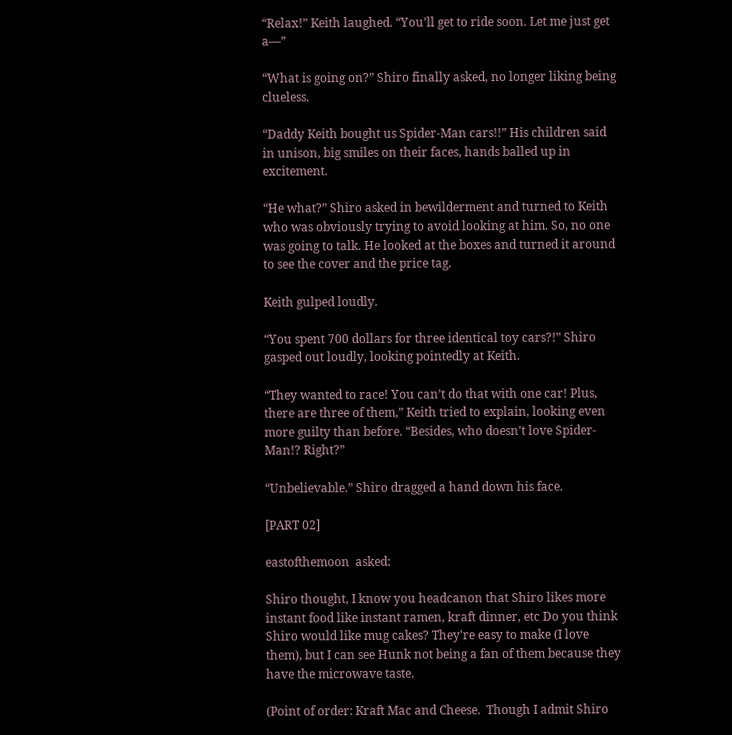“Relax!” Keith laughed. “You’ll get to ride soon. Let me just get a—”

“What is going on?” Shiro finally asked, no longer liking being clueless.

“Daddy Keith bought us Spider-Man cars!!” His children said in unison, big smiles on their faces, hands balled up in excitement.

“He what?” Shiro asked in bewilderment and turned to Keith who was obviously trying to avoid looking at him. So, no one was going to talk. He looked at the boxes and turned it around to see the cover and the price tag.

Keith gulped loudly.

“You spent 700 dollars for three identical toy cars?!” Shiro gasped out loudly, looking pointedly at Keith.

“They wanted to race! You can’t do that with one car! Plus, there are three of them,” Keith tried to explain, looking even more guilty than before. “Besides, who doesn’t love Spider-Man!? Right?”

“Unbelievable.” Shiro dragged a hand down his face.

[PART 02]

eastofthemoon  asked:

Shiro thought, I know you headcanon that Shiro likes more instant food like instant ramen, kraft dinner, etc Do you think Shiro would like mug cakes? They're easy to make (I love them), but I can see Hunk not being a fan of them because they have the microwave taste.

(Point of order: Kraft Mac and Cheese.  Though I admit Shiro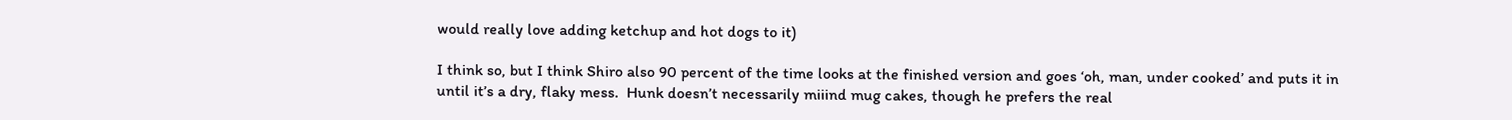would really love adding ketchup and hot dogs to it)

I think so, but I think Shiro also 90 percent of the time looks at the finished version and goes ‘oh, man, under cooked’ and puts it in until it’s a dry, flaky mess.  Hunk doesn’t necessarily miiind mug cakes, though he prefers the real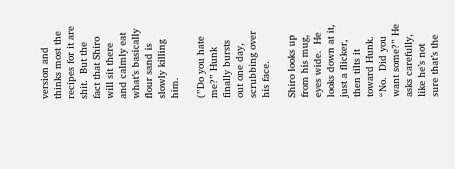version and thinks most the recipes for it are shit.  But the fact that Shiro will sit there and calmly eat what’s basically flour sand is slowly killing him.

(”Do you hate me?” Hunk finally bursts out one day, scrubbing over his face.

Shiro looks up from his mug, eyes wide.  He looks down at it, just a flicker, then tilts it toward Hunk.  “No.  Did you want some?” He asks carefully, like he’s not sure that’s the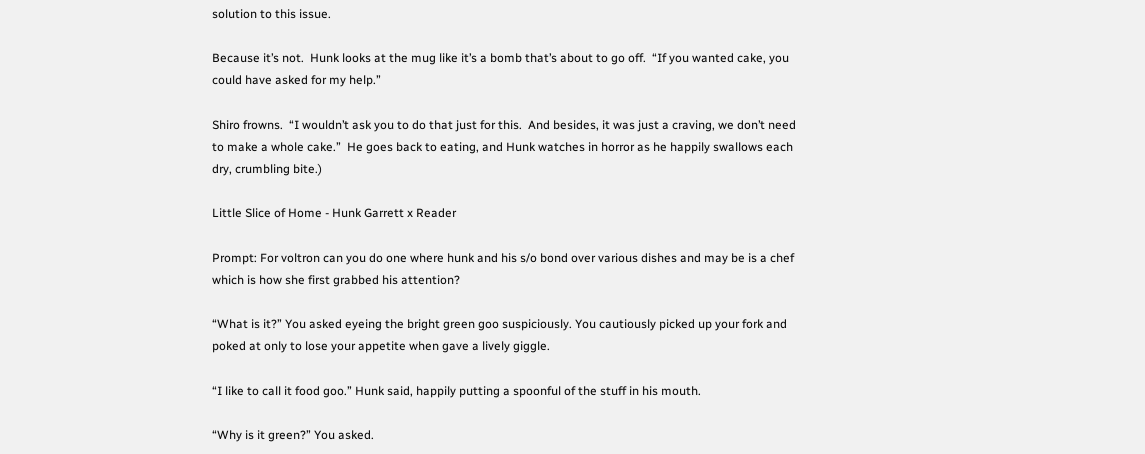solution to this issue.

Because it’s not.  Hunk looks at the mug like it’s a bomb that’s about to go off.  “If you wanted cake, you could have asked for my help.”

Shiro frowns.  “I wouldn’t ask you to do that just for this.  And besides, it was just a craving, we don’t need to make a whole cake.”  He goes back to eating, and Hunk watches in horror as he happily swallows each dry, crumbling bite.)

Little Slice of Home - Hunk Garrett x Reader

Prompt: For voltron can you do one where hunk and his s/o bond over various dishes and may be is a chef which is how she first grabbed his attention?

“What is it?” You asked eyeing the bright green goo suspiciously. You cautiously picked up your fork and poked at only to lose your appetite when gave a lively giggle.

“I like to call it food goo.” Hunk said, happily putting a spoonful of the stuff in his mouth.

“Why is it green?” You asked.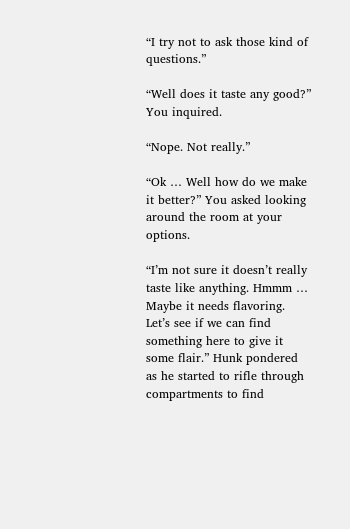“I try not to ask those kind of questions.”

“Well does it taste any good?” You inquired.

“Nope. Not really.”

“Ok … Well how do we make it better?” You asked looking around the room at your options.

“I’m not sure it doesn’t really taste like anything. Hmmm … Maybe it needs flavoring. Let’s see if we can find something here to give it some flair.” Hunk pondered as he started to rifle through compartments to find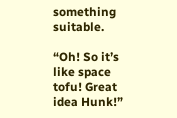something suitable.

“Oh! So it’s like space tofu! Great idea Hunk!”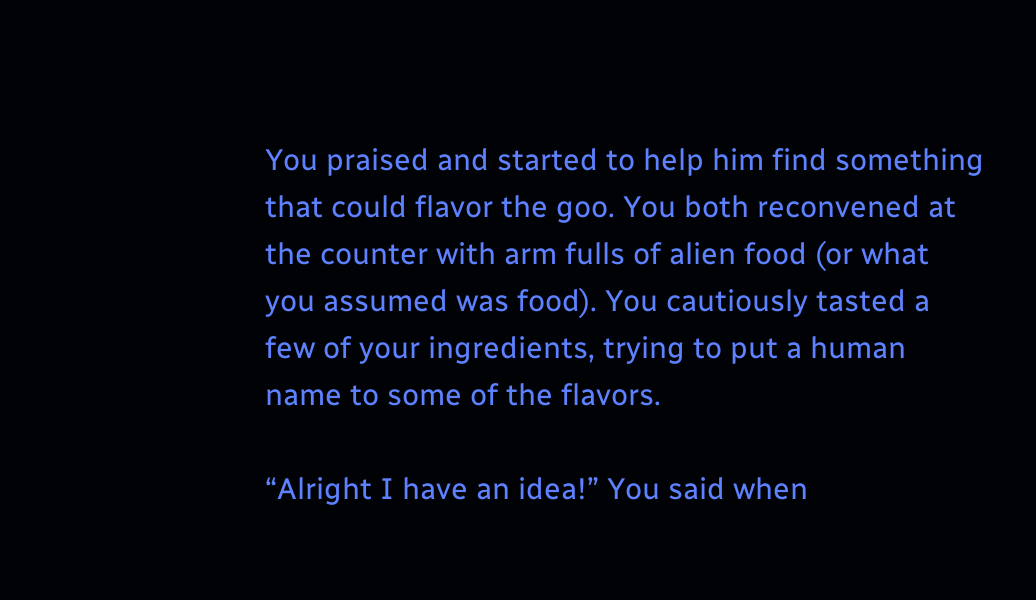You praised and started to help him find something that could flavor the goo. You both reconvened at the counter with arm fulls of alien food (or what you assumed was food). You cautiously tasted a few of your ingredients, trying to put a human name to some of the flavors.

“Alright I have an idea!” You said when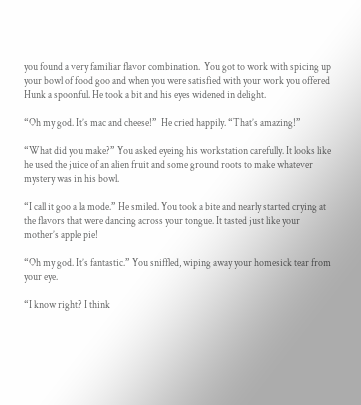you found a very familiar flavor combination.  You got to work with spicing up your bowl of food goo and when you were satisfied with your work you offered Hunk a spoonful. He took a bit and his eyes widened in delight.

“Oh my god. It’s mac and cheese!”  He cried happily. “That’s amazing!”

“What did you make?” You asked eyeing his workstation carefully. It looks like he used the juice of an alien fruit and some ground roots to make whatever mystery was in his bowl.

“I call it goo a la mode.” He smiled. You took a bite and nearly started crying at the flavors that were dancing across your tongue. It tasted just like your mother’s apple pie!

“Oh my god. It’s fantastic.” You sniffled, wiping away your homesick tear from your eye.

“I know right? I think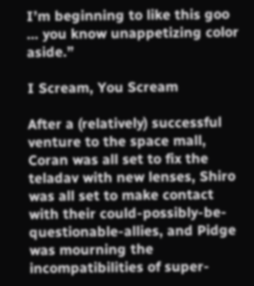I’m beginning to like this goo … you know unappetizing color aside.”

I Scream, You Scream

After a (relatively) successful venture to the space mall, Coran was all set to fix the teladav with new lenses, Shiro was all set to make contact with their could-possibly-be-questionable-allies, and Pidge was mourning the incompatibilities of super-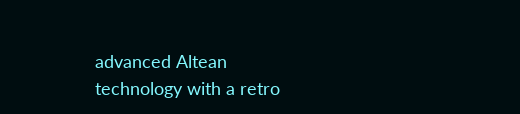advanced Altean technology with a retro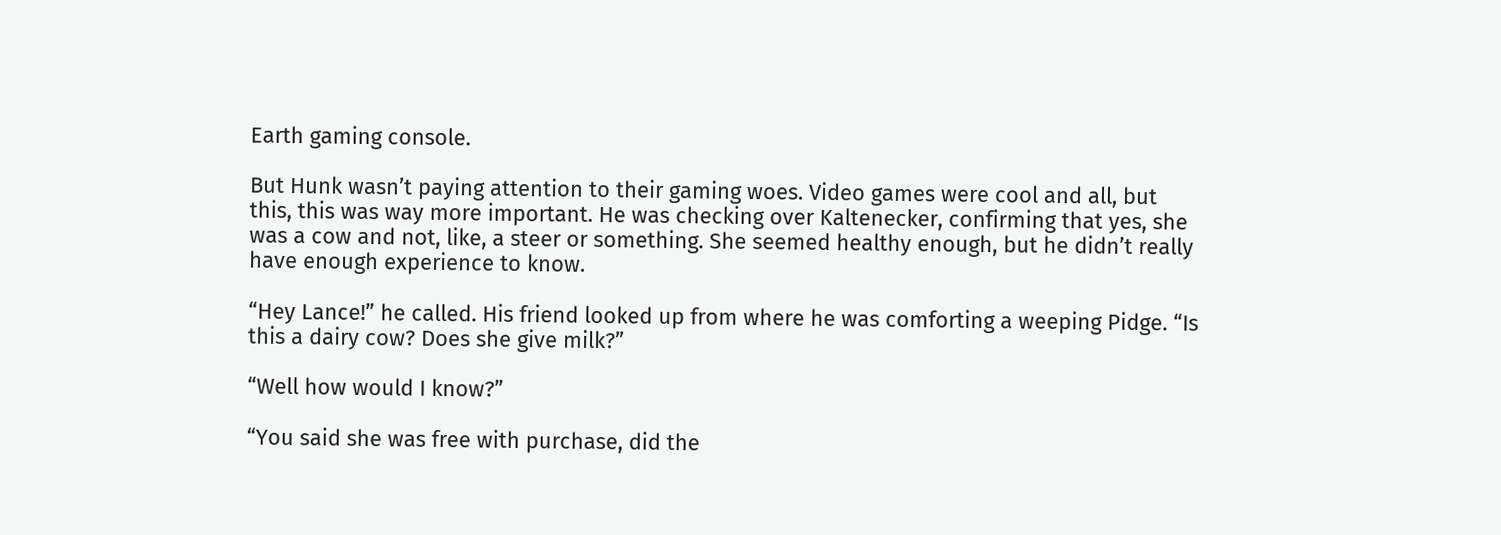Earth gaming console.

But Hunk wasn’t paying attention to their gaming woes. Video games were cool and all, but this, this was way more important. He was checking over Kaltenecker, confirming that yes, she was a cow and not, like, a steer or something. She seemed healthy enough, but he didn’t really have enough experience to know.

“Hey Lance!” he called. His friend looked up from where he was comforting a weeping Pidge. “Is this a dairy cow? Does she give milk?”

“Well how would I know?”

“You said she was free with purchase, did the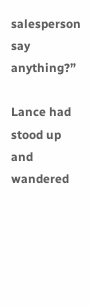salesperson say anything?”

Lance had stood up and wandered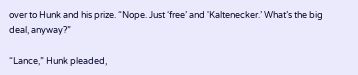over to Hunk and his prize. “Nope. Just ‘free’ and 'Kaltenecker.’ What’s the big deal, anyway?”

“Lance,” Hunk pleaded,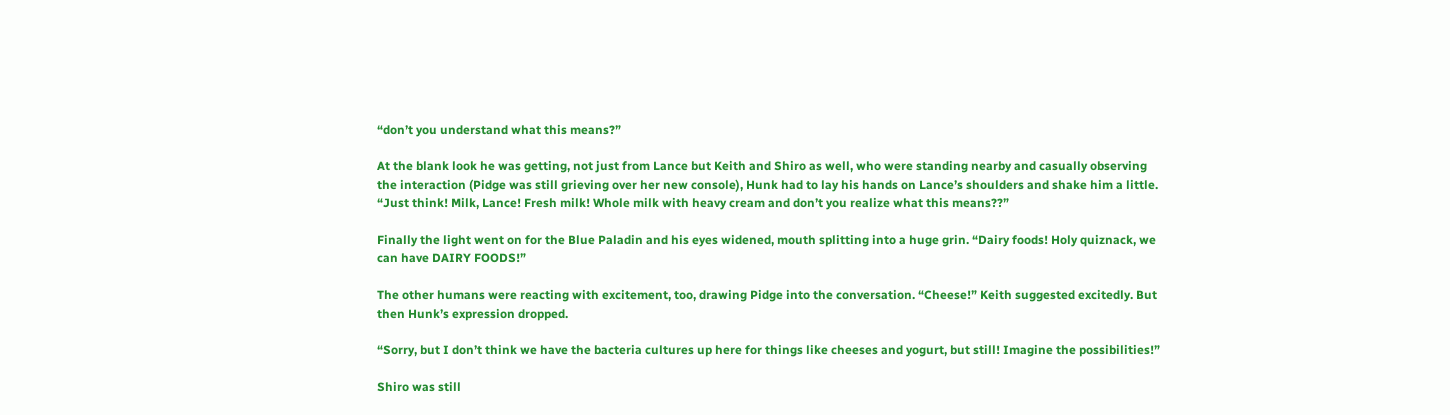“don’t you understand what this means?”

At the blank look he was getting, not just from Lance but Keith and Shiro as well, who were standing nearby and casually observing the interaction (Pidge was still grieving over her new console), Hunk had to lay his hands on Lance’s shoulders and shake him a little. “Just think! Milk, Lance! Fresh milk! Whole milk with heavy cream and don’t you realize what this means??”

Finally the light went on for the Blue Paladin and his eyes widened, mouth splitting into a huge grin. “Dairy foods! Holy quiznack, we can have DAIRY FOODS!”

The other humans were reacting with excitement, too, drawing Pidge into the conversation. “Cheese!” Keith suggested excitedly. But then Hunk’s expression dropped.

“Sorry, but I don’t think we have the bacteria cultures up here for things like cheeses and yogurt, but still! Imagine the possibilities!”

Shiro was still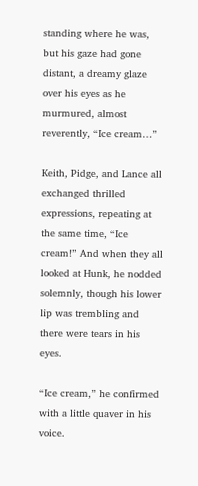standing where he was, but his gaze had gone distant, a dreamy glaze over his eyes as he murmured, almost reverently, “Ice cream…”

Keith, Pidge, and Lance all exchanged thrilled expressions, repeating at the same time, “Ice cream!” And when they all looked at Hunk, he nodded solemnly, though his lower lip was trembling and there were tears in his eyes.

“Ice cream,” he confirmed with a little quaver in his voice.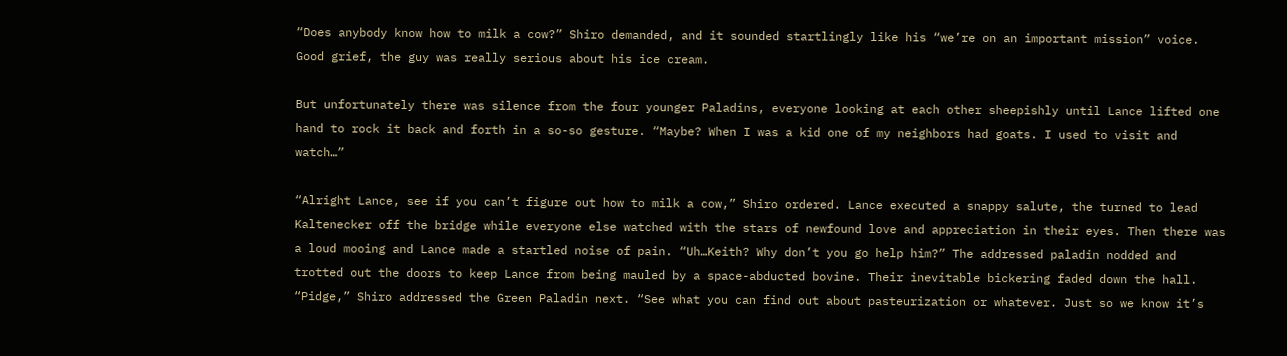“Does anybody know how to milk a cow?” Shiro demanded, and it sounded startlingly like his “we’re on an important mission” voice. Good grief, the guy was really serious about his ice cream.

But unfortunately there was silence from the four younger Paladins, everyone looking at each other sheepishly until Lance lifted one hand to rock it back and forth in a so-so gesture. “Maybe? When I was a kid one of my neighbors had goats. I used to visit and watch…”

“Alright Lance, see if you can’t figure out how to milk a cow,” Shiro ordered. Lance executed a snappy salute, the turned to lead Kaltenecker off the bridge while everyone else watched with the stars of newfound love and appreciation in their eyes. Then there was a loud mooing and Lance made a startled noise of pain. “Uh…Keith? Why don’t you go help him?” The addressed paladin nodded and trotted out the doors to keep Lance from being mauled by a space-abducted bovine. Their inevitable bickering faded down the hall. “Pidge,” Shiro addressed the Green Paladin next. “See what you can find out about pasteurization or whatever. Just so we know it’s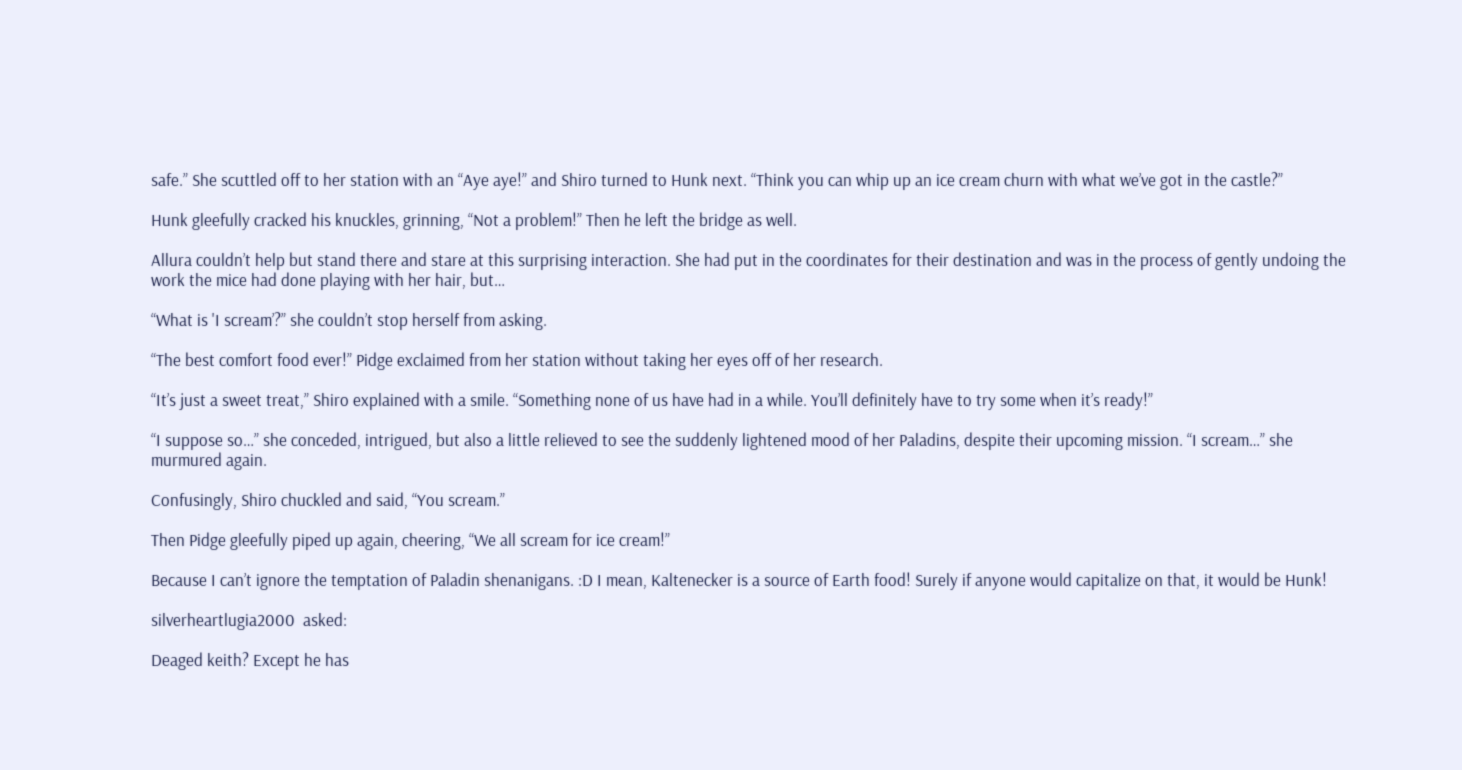safe.” She scuttled off to her station with an “Aye aye!” and Shiro turned to Hunk next. “Think you can whip up an ice cream churn with what we’ve got in the castle?”

Hunk gleefully cracked his knuckles, grinning, “Not a problem!” Then he left the bridge as well.

Allura couldn’t help but stand there and stare at this surprising interaction. She had put in the coordinates for their destination and was in the process of gently undoing the work the mice had done playing with her hair, but…

“What is 'I scream’?” she couldn’t stop herself from asking.

“The best comfort food ever!” Pidge exclaimed from her station without taking her eyes off of her research.

“It’s just a sweet treat,” Shiro explained with a smile. “Something none of us have had in a while. You’ll definitely have to try some when it’s ready!”

“I suppose so…” she conceded, intrigued, but also a little relieved to see the suddenly lightened mood of her Paladins, despite their upcoming mission. “I scream…” she murmured again.

Confusingly, Shiro chuckled and said, “You scream.”

Then Pidge gleefully piped up again, cheering, “We all scream for ice cream!”

Because I can’t ignore the temptation of Paladin shenanigans. :D I mean, Kaltenecker is a source of Earth food! Surely if anyone would capitalize on that, it would be Hunk!

silverheartlugia2000  asked:

Deaged keith? Except he has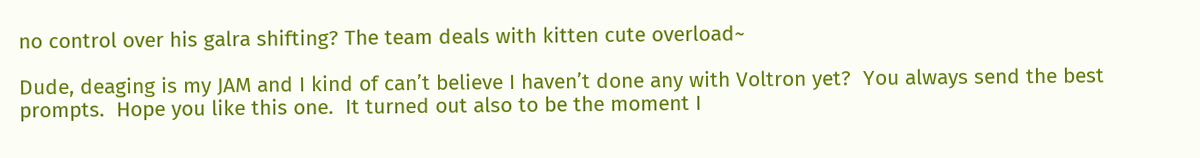no control over his galra shifting? The team deals with kitten cute overload~

Dude, deaging is my JAM and I kind of can’t believe I haven’t done any with Voltron yet?  You always send the best prompts.  Hope you like this one.  It turned out also to be the moment I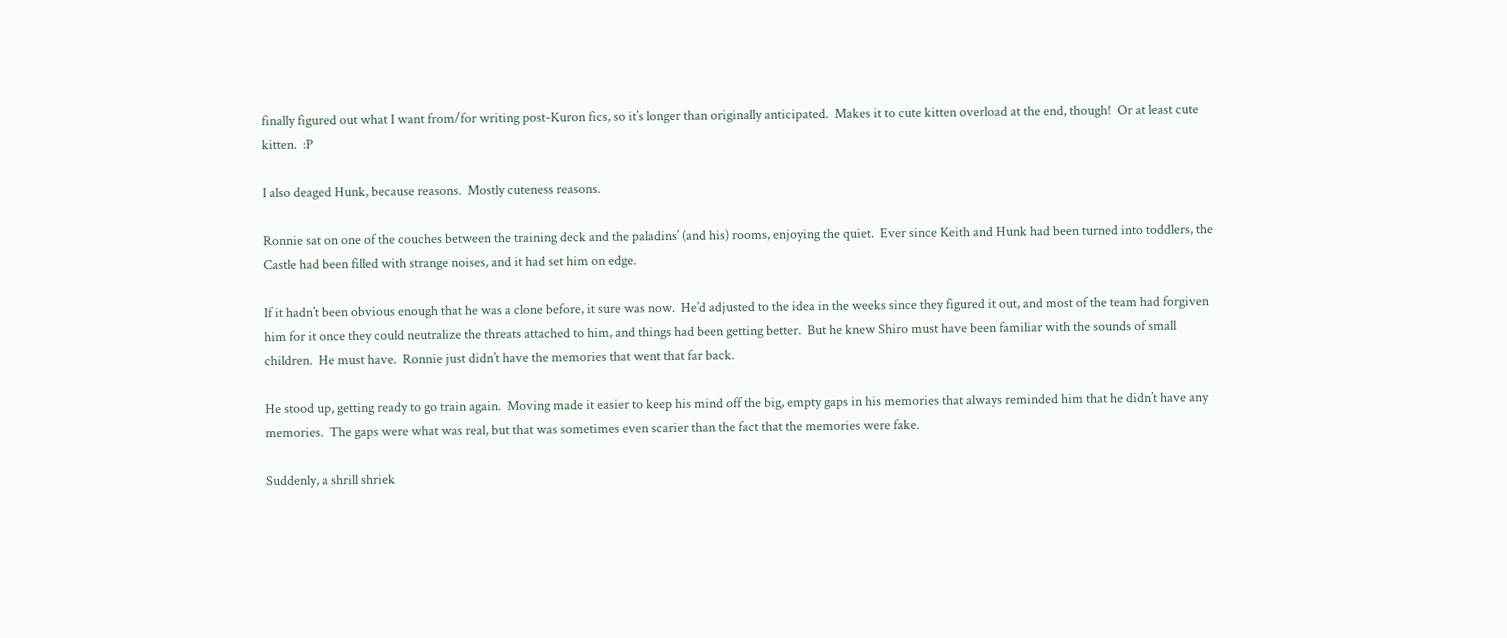finally figured out what I want from/for writing post-Kuron fics, so it’s longer than originally anticipated.  Makes it to cute kitten overload at the end, though!  Or at least cute kitten.  :P

I also deaged Hunk, because reasons.  Mostly cuteness reasons.

Ronnie sat on one of the couches between the training deck and the paladins’ (and his) rooms, enjoying the quiet.  Ever since Keith and Hunk had been turned into toddlers, the Castle had been filled with strange noises, and it had set him on edge.

If it hadn’t been obvious enough that he was a clone before, it sure was now.  He’d adjusted to the idea in the weeks since they figured it out, and most of the team had forgiven him for it once they could neutralize the threats attached to him, and things had been getting better.  But he knew Shiro must have been familiar with the sounds of small children.  He must have.  Ronnie just didn’t have the memories that went that far back.

He stood up, getting ready to go train again.  Moving made it easier to keep his mind off the big, empty gaps in his memories that always reminded him that he didn’t have any memories.  The gaps were what was real, but that was sometimes even scarier than the fact that the memories were fake.

Suddenly, a shrill shriek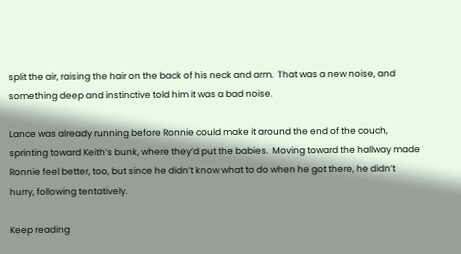split the air, raising the hair on the back of his neck and arm.  That was a new noise, and something deep and instinctive told him it was a bad noise.

Lance was already running before Ronnie could make it around the end of the couch, sprinting toward Keith’s bunk, where they’d put the babies.  Moving toward the hallway made Ronnie feel better, too, but since he didn’t know what to do when he got there, he didn’t hurry, following tentatively.

Keep reading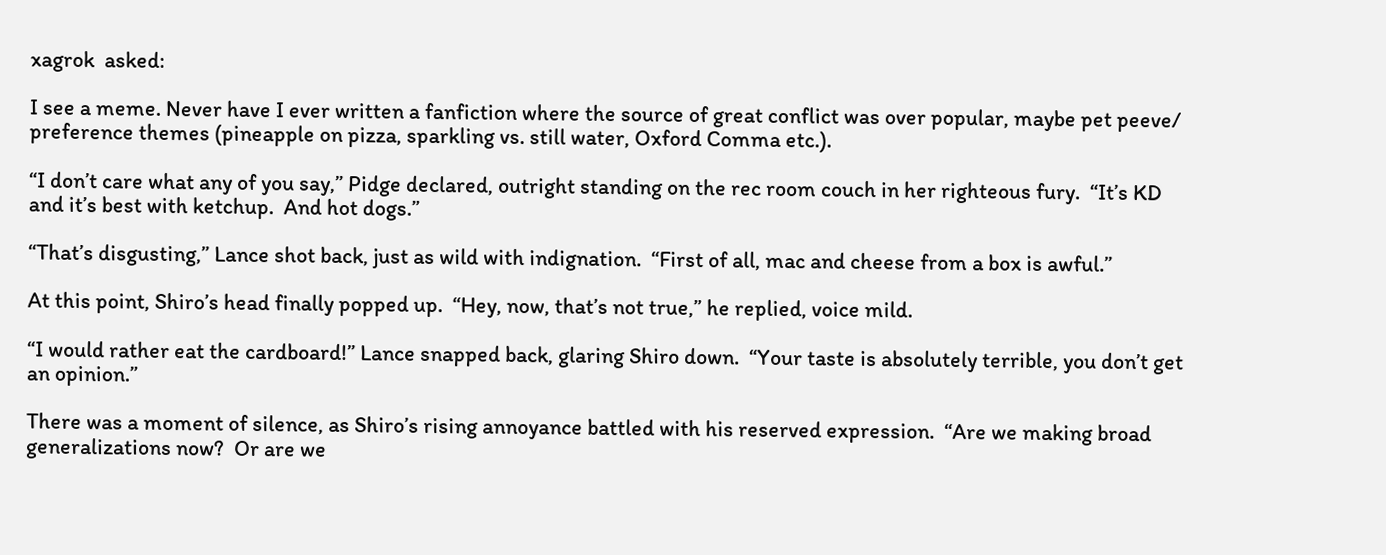xagrok  asked:

I see a meme. Never have I ever written a fanfiction where the source of great conflict was over popular, maybe pet peeve/ preference themes (pineapple on pizza, sparkling vs. still water, Oxford Comma etc.).

“I don’t care what any of you say,” Pidge declared, outright standing on the rec room couch in her righteous fury.  “It’s KD and it’s best with ketchup.  And hot dogs.”

“That’s disgusting,” Lance shot back, just as wild with indignation.  “First of all, mac and cheese from a box is awful.”

At this point, Shiro’s head finally popped up.  “Hey, now, that’s not true,” he replied, voice mild.

“I would rather eat the cardboard!” Lance snapped back, glaring Shiro down.  “Your taste is absolutely terrible, you don’t get an opinion.”

There was a moment of silence, as Shiro’s rising annoyance battled with his reserved expression.  “Are we making broad generalizations now?  Or are we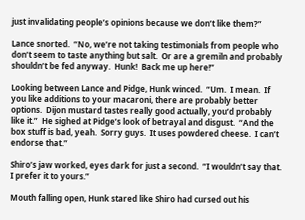just invalidating people’s opinions because we don’t like them?”

Lance snorted.  “No, we’re not taking testimonials from people who don’t seem to taste anything but salt.  Or are a gremiln and probably shouldn’t be fed anyway.  Hunk!  Back me up here!”

Looking between Lance and Pidge, Hunk winced.  “Um.  I mean.  If you like additions to your macaroni, there are probably better options.  Dijon mustard tastes really good actually, you’d probably like it.”  He sighed at Pidge’s look of betrayal and disgust.  “And the box stuff is bad, yeah.  Sorry guys.  It uses powdered cheese.  I can’t endorse that.”

Shiro’s jaw worked, eyes dark for just a second.  “I wouldn’t say that.  I prefer it to yours.”

Mouth falling open, Hunk stared like Shiro had cursed out his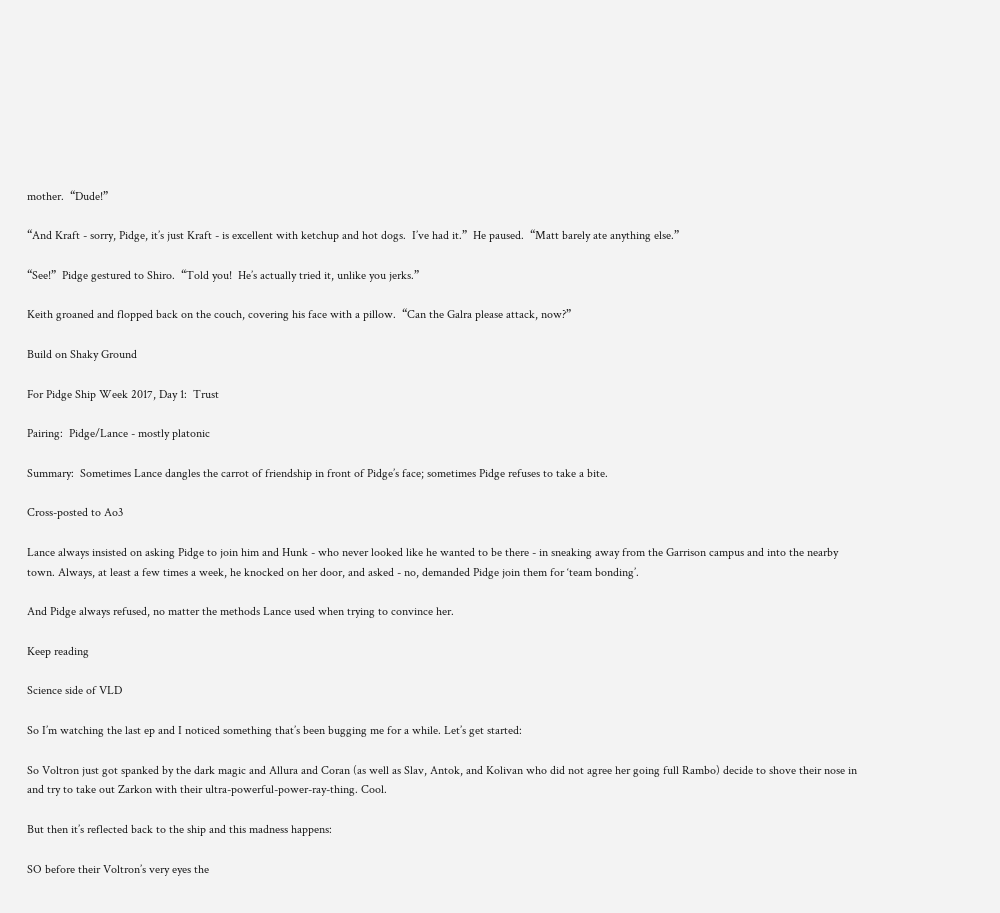mother.  “Dude!”

“And Kraft - sorry, Pidge, it’s just Kraft - is excellent with ketchup and hot dogs.  I’ve had it.”  He paused.  “Matt barely ate anything else.”

“See!”  Pidge gestured to Shiro.  “Told you!  He’s actually tried it, unlike you jerks.”

Keith groaned and flopped back on the couch, covering his face with a pillow.  “Can the Galra please attack, now?”

Build on Shaky Ground

For Pidge Ship Week 2017, Day 1:  Trust

Pairing:  Pidge/Lance - mostly platonic

Summary:  Sometimes Lance dangles the carrot of friendship in front of Pidge’s face; sometimes Pidge refuses to take a bite.

Cross-posted to Ao3

Lance always insisted on asking Pidge to join him and Hunk - who never looked like he wanted to be there - in sneaking away from the Garrison campus and into the nearby town. Always, at least a few times a week, he knocked on her door, and asked - no, demanded Pidge join them for ‘team bonding’.

And Pidge always refused, no matter the methods Lance used when trying to convince her.

Keep reading

Science side of VLD

So I’m watching the last ep and I noticed something that’s been bugging me for a while. Let’s get started:

So Voltron just got spanked by the dark magic and Allura and Coran (as well as Slav, Antok, and Kolivan who did not agree her going full Rambo) decide to shove their nose in and try to take out Zarkon with their ultra-powerful-power-ray-thing. Cool.

But then it’s reflected back to the ship and this madness happens:

SO before their Voltron’s very eyes the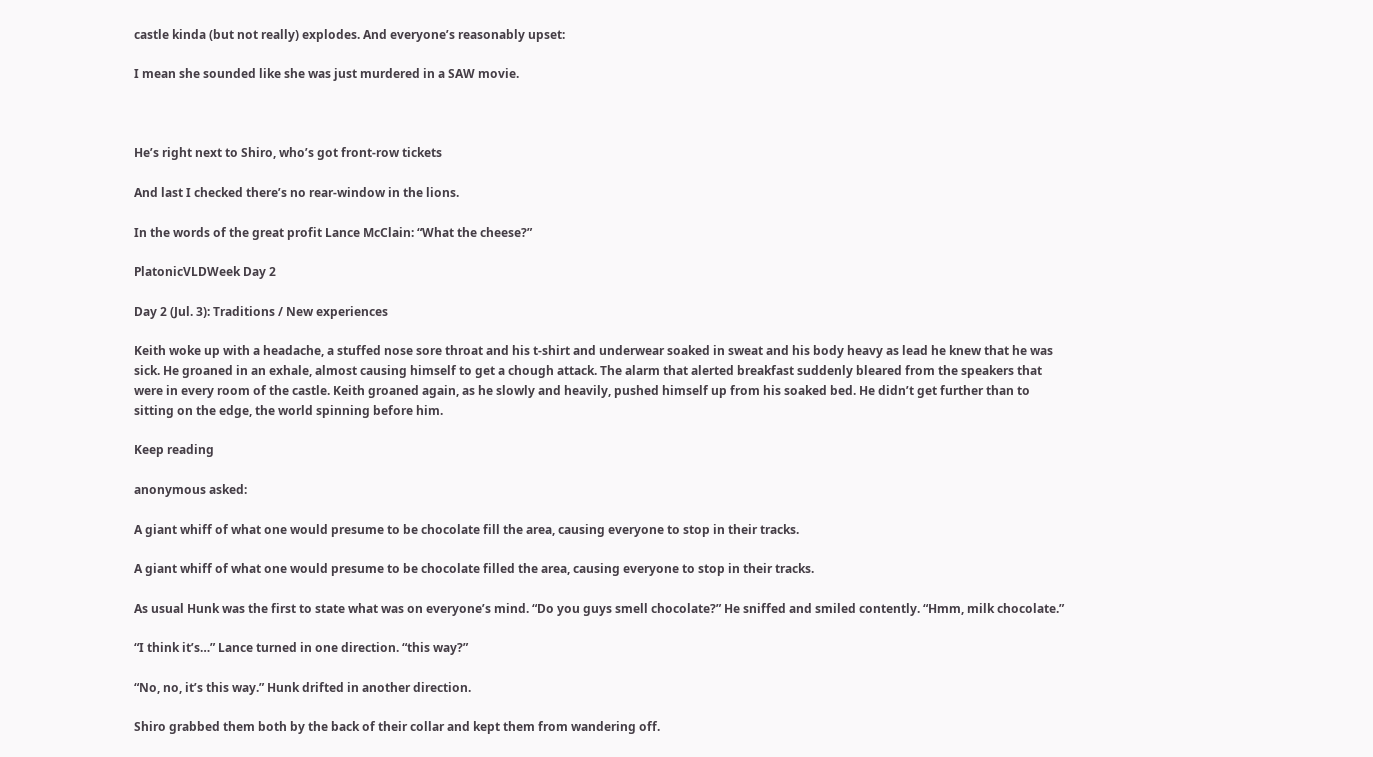castle kinda (but not really) explodes. And everyone’s reasonably upset:

I mean she sounded like she was just murdered in a SAW movie.



He’s right next to Shiro, who’s got front-row tickets

And last I checked there’s no rear-window in the lions.

In the words of the great profit Lance McClain: “What the cheese?”

PlatonicVLDWeek Day 2

Day 2 (Jul. 3): Traditions / New experiences

Keith woke up with a headache, a stuffed nose sore throat and his t-shirt and underwear soaked in sweat and his body heavy as lead he knew that he was sick. He groaned in an exhale, almost causing himself to get a chough attack. The alarm that alerted breakfast suddenly bleared from the speakers that were in every room of the castle. Keith groaned again, as he slowly and heavily, pushed himself up from his soaked bed. He didn’t get further than to sitting on the edge, the world spinning before him.

Keep reading

anonymous asked:

A giant whiff of what one would presume to be chocolate fill the area, causing everyone to stop in their tracks.

A giant whiff of what one would presume to be chocolate filled the area, causing everyone to stop in their tracks.

As usual Hunk was the first to state what was on everyone’s mind. “Do you guys smell chocolate?” He sniffed and smiled contently. “Hmm, milk chocolate.”

“I think it’s…” Lance turned in one direction. “this way?”

“No, no, it’s this way.” Hunk drifted in another direction.

Shiro grabbed them both by the back of their collar and kept them from wandering off.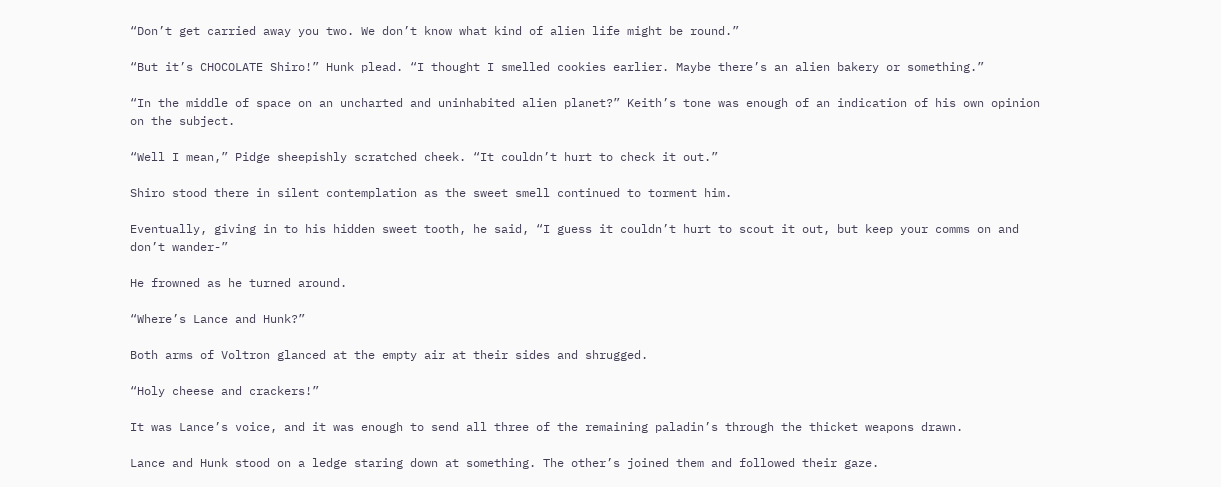“Don’t get carried away you two. We don’t know what kind of alien life might be round.”

“But it’s CHOCOLATE Shiro!” Hunk plead. “I thought I smelled cookies earlier. Maybe there’s an alien bakery or something.”

“In the middle of space on an uncharted and uninhabited alien planet?” Keith’s tone was enough of an indication of his own opinion on the subject.

“Well I mean,” Pidge sheepishly scratched cheek. “It couldn’t hurt to check it out.”

Shiro stood there in silent contemplation as the sweet smell continued to torment him.

Eventually, giving in to his hidden sweet tooth, he said, “I guess it couldn’t hurt to scout it out, but keep your comms on and don’t wander-”

He frowned as he turned around.

“Where’s Lance and Hunk?”

Both arms of Voltron glanced at the empty air at their sides and shrugged.

“Holy cheese and crackers!”

It was Lance’s voice, and it was enough to send all three of the remaining paladin’s through the thicket weapons drawn.

Lance and Hunk stood on a ledge staring down at something. The other’s joined them and followed their gaze.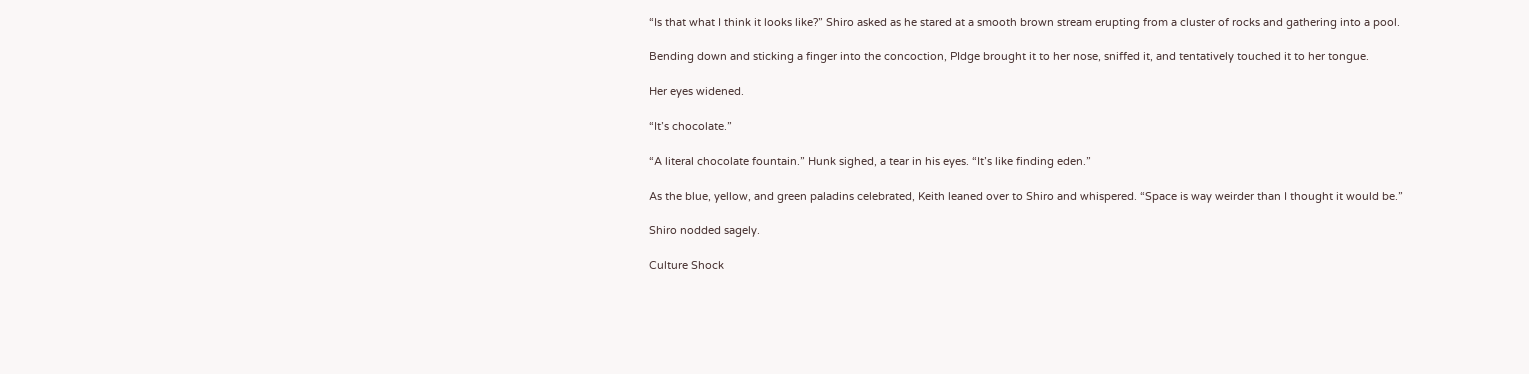“Is that what I think it looks like?” Shiro asked as he stared at a smooth brown stream erupting from a cluster of rocks and gathering into a pool.

Bending down and sticking a finger into the concoction, PIdge brought it to her nose, sniffed it, and tentatively touched it to her tongue.

Her eyes widened.

“It’s chocolate.”

“A literal chocolate fountain.” Hunk sighed, a tear in his eyes. “It’s like finding eden.”

As the blue, yellow, and green paladins celebrated, Keith leaned over to Shiro and whispered. “Space is way weirder than I thought it would be.”

Shiro nodded sagely.

Culture Shock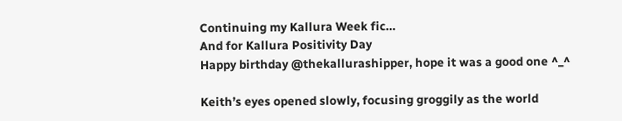Continuing my Kallura Week fic…
And for Kallura Positivity Day
Happy birthday @thekallurashipper, hope it was a good one ^_^

Keith’s eyes opened slowly, focusing groggily as the world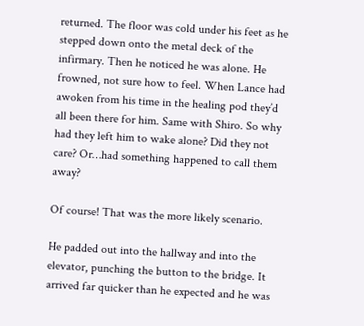returned. The floor was cold under his feet as he stepped down onto the metal deck of the infirmary. Then he noticed he was alone. He frowned, not sure how to feel. When Lance had awoken from his time in the healing pod they’d all been there for him. Same with Shiro. So why had they left him to wake alone? Did they not care? Or…had something happened to call them away?

Of course! That was the more likely scenario.

He padded out into the hallway and into the elevator, punching the button to the bridge. It arrived far quicker than he expected and he was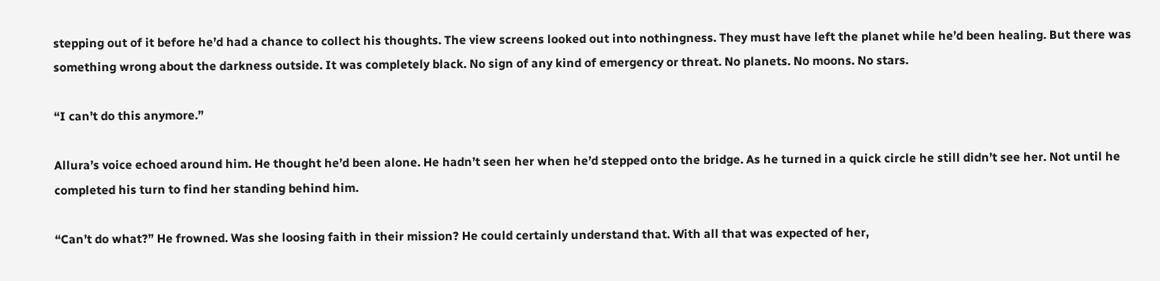stepping out of it before he’d had a chance to collect his thoughts. The view screens looked out into nothingness. They must have left the planet while he’d been healing. But there was something wrong about the darkness outside. It was completely black. No sign of any kind of emergency or threat. No planets. No moons. No stars.

“I can’t do this anymore.”

Allura’s voice echoed around him. He thought he’d been alone. He hadn’t seen her when he’d stepped onto the bridge. As he turned in a quick circle he still didn’t see her. Not until he completed his turn to find her standing behind him.

“Can’t do what?” He frowned. Was she loosing faith in their mission? He could certainly understand that. With all that was expected of her,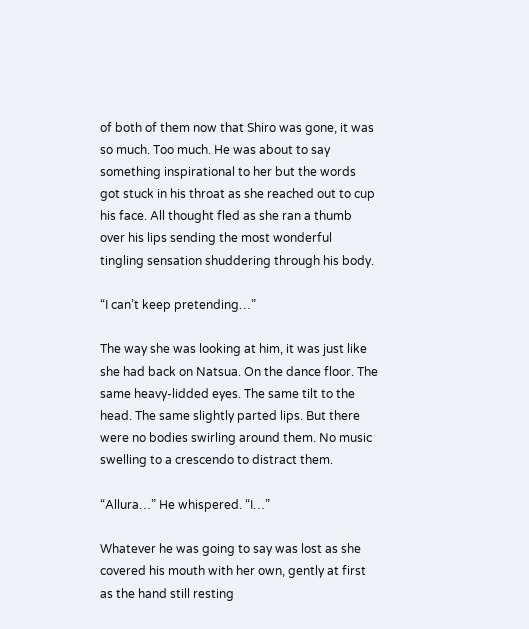of both of them now that Shiro was gone, it was so much. Too much. He was about to say something inspirational to her but the words got stuck in his throat as she reached out to cup his face. All thought fled as she ran a thumb over his lips sending the most wonderful tingling sensation shuddering through his body.

“I can’t keep pretending…”

The way she was looking at him, it was just like she had back on Natsua. On the dance floor. The same heavy-lidded eyes. The same tilt to the head. The same slightly parted lips. But there were no bodies swirling around them. No music swelling to a crescendo to distract them.

“Allura…” He whispered. “I…”

Whatever he was going to say was lost as she covered his mouth with her own, gently at first as the hand still resting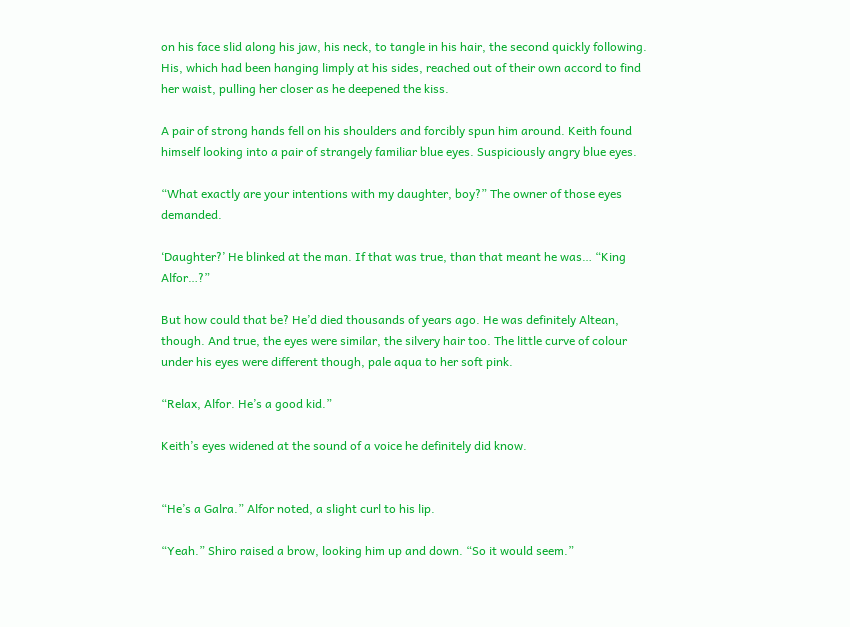on his face slid along his jaw, his neck, to tangle in his hair, the second quickly following. His, which had been hanging limply at his sides, reached out of their own accord to find her waist, pulling her closer as he deepened the kiss.

A pair of strong hands fell on his shoulders and forcibly spun him around. Keith found himself looking into a pair of strangely familiar blue eyes. Suspiciously angry blue eyes.

“What exactly are your intentions with my daughter, boy?” The owner of those eyes demanded.

‘Daughter?’ He blinked at the man. If that was true, than that meant he was… “King Alfor…?”

But how could that be? He’d died thousands of years ago. He was definitely Altean, though. And true, the eyes were similar, the silvery hair too. The little curve of colour under his eyes were different though, pale aqua to her soft pink.

“Relax, Alfor. He’s a good kid.”

Keith’s eyes widened at the sound of a voice he definitely did know.


“He’s a Galra.” Alfor noted, a slight curl to his lip.

“Yeah.” Shiro raised a brow, looking him up and down. “So it would seem.”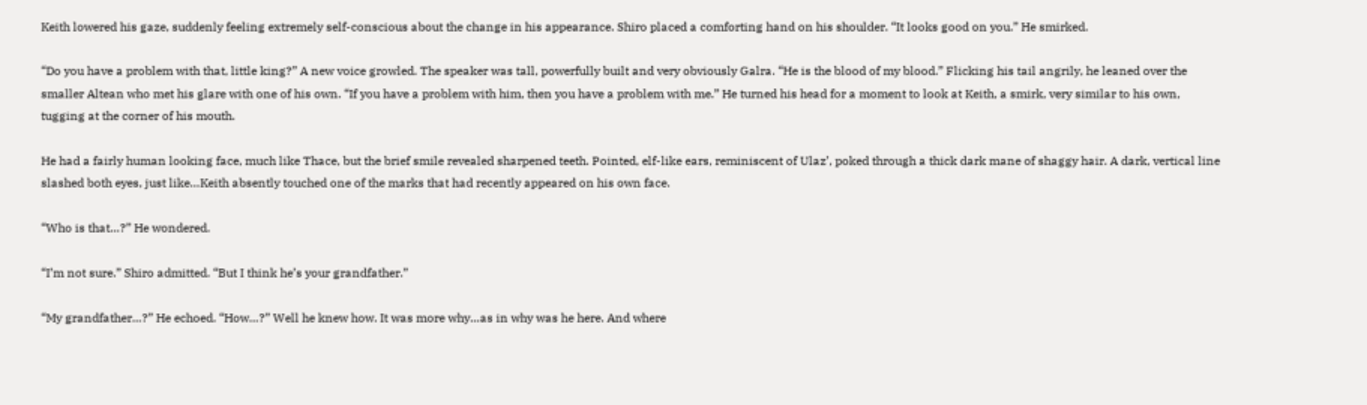Keith lowered his gaze, suddenly feeling extremely self-conscious about the change in his appearance. Shiro placed a comforting hand on his shoulder. “It looks good on you.” He smirked.

“Do you have a problem with that, little king?” A new voice growled. The speaker was tall, powerfully built and very obviously Galra. “He is the blood of my blood.” Flicking his tail angrily, he leaned over the smaller Altean who met his glare with one of his own. “If you have a problem with him, then you have a problem with me.” He turned his head for a moment to look at Keith, a smirk, very similar to his own, tugging at the corner of his mouth.

He had a fairly human looking face, much like Thace, but the brief smile revealed sharpened teeth. Pointed, elf-like ears, reminiscent of Ulaz’, poked through a thick dark mane of shaggy hair. A dark, vertical line slashed both eyes, just like…Keith absently touched one of the marks that had recently appeared on his own face.

“Who is that…?” He wondered.

“I’m not sure.” Shiro admitted. “But I think he’s your grandfather.”

“My grandfather…?” He echoed. “How…?” Well he knew how. It was more why…as in why was he here. And where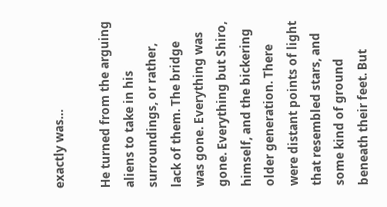exactly was…

He turned from the arguing aliens to take in his surroundings, or rather, lack of them. The bridge was gone. Everything was gone. Everything but Shiro, himself, and the bickering older generation. There were distant points of light that resembled stars, and some kind of ground beneath their feet. But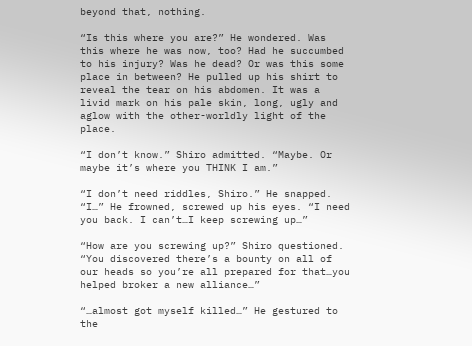beyond that, nothing.

“Is this where you are?” He wondered. Was this where he was now, too? Had he succumbed to his injury? Was he dead? Or was this some place in between? He pulled up his shirt to reveal the tear on his abdomen. It was a livid mark on his pale skin, long, ugly and aglow with the other-worldly light of the place.

“I don’t know.” Shiro admitted. “Maybe. Or maybe it’s where you THINK I am.”

“I don’t need riddles, Shiro.” He snapped. “I…” He frowned, screwed up his eyes. “I need you back. I can’t…I keep screwing up…”

“How are you screwing up?” Shiro questioned. “You discovered there’s a bounty on all of our heads so you’re all prepared for that…you helped broker a new alliance…”

“…almost got myself killed…” He gestured to the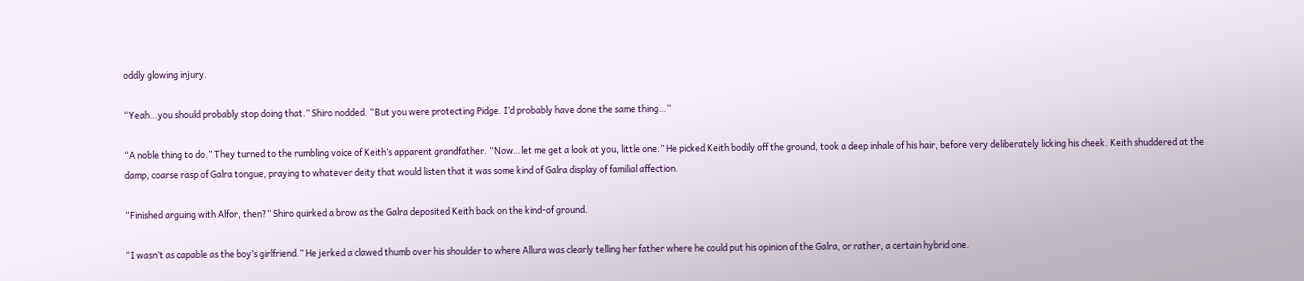oddly glowing injury.

“Yeah…you should probably stop doing that.” Shiro nodded. “But you were protecting Pidge. I’d probably have done the same thing…”

“A noble thing to do.” They turned to the rumbling voice of Keith’s apparent grandfather. “Now…let me get a look at you, little one.” He picked Keith bodily off the ground, took a deep inhale of his hair, before very deliberately licking his cheek. Keith shuddered at the damp, coarse rasp of Galra tongue, praying to whatever deity that would listen that it was some kind of Galra display of familial affection.

“Finished arguing with Alfor, then?” Shiro quirked a brow as the Galra deposited Keith back on the kind-of ground.

“I wasn’t as capable as the boy’s girlfriend.” He jerked a clawed thumb over his shoulder to where Allura was clearly telling her father where he could put his opinion of the Galra, or rather, a certain hybrid one.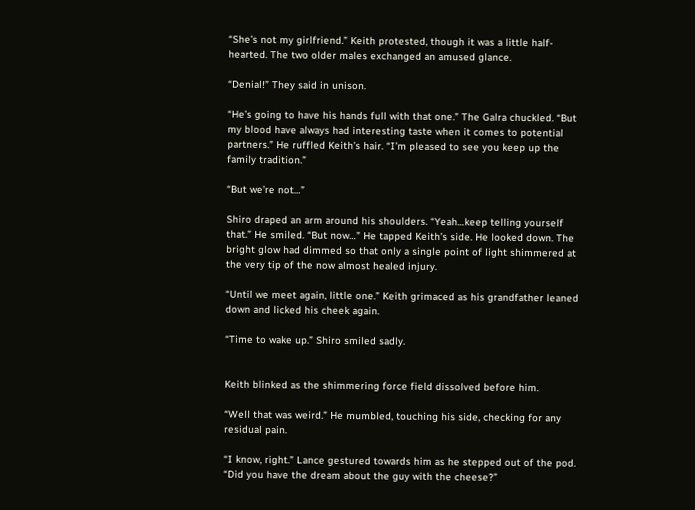“She’s not my girlfriend.” Keith protested, though it was a little half-hearted. The two older males exchanged an amused glance.

“Denial!” They said in unison.

“He’s going to have his hands full with that one.” The Galra chuckled. “But my blood have always had interesting taste when it comes to potential partners.” He ruffled Keith’s hair. “I’m pleased to see you keep up the family tradition.”

“But we’re not…”

Shiro draped an arm around his shoulders. “Yeah…keep telling yourself that.” He smiled. “But now…” He tapped Keith’s side. He looked down. The bright glow had dimmed so that only a single point of light shimmered at the very tip of the now almost healed injury.

“Until we meet again, little one.” Keith grimaced as his grandfather leaned down and licked his cheek again.

“Time to wake up.” Shiro smiled sadly.


Keith blinked as the shimmering force field dissolved before him.

“Well that was weird.” He mumbled, touching his side, checking for any residual pain.

“I know, right.” Lance gestured towards him as he stepped out of the pod. “Did you have the dream about the guy with the cheese?”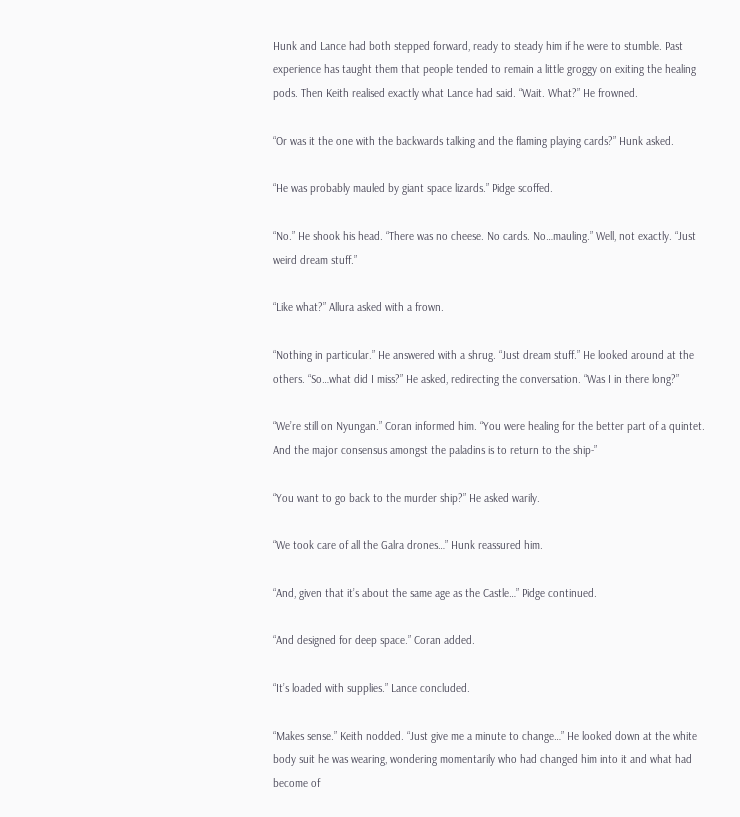Hunk and Lance had both stepped forward, ready to steady him if he were to stumble. Past experience has taught them that people tended to remain a little groggy on exiting the healing pods. Then Keith realised exactly what Lance had said. “Wait. What?” He frowned.

“Or was it the one with the backwards talking and the flaming playing cards?” Hunk asked.

“He was probably mauled by giant space lizards.” Pidge scoffed.

“No.” He shook his head. “There was no cheese. No cards. No…mauling.” Well, not exactly. “Just weird dream stuff.”

“Like what?” Allura asked with a frown.

“Nothing in particular.” He answered with a shrug. “Just dream stuff.” He looked around at the others. “So…what did I miss?” He asked, redirecting the conversation. “Was I in there long?”

“We’re still on Nyungan.” Coran informed him. “You were healing for the better part of a quintet. And the major consensus amongst the paladins is to return to the ship-”

“You want to go back to the murder ship?” He asked warily.

“We took care of all the Galra drones…” Hunk reassured him.

“And, given that it’s about the same age as the Castle…” Pidge continued.

“And designed for deep space.” Coran added.

“It’s loaded with supplies.” Lance concluded.

“Makes sense.” Keith nodded. “Just give me a minute to change…” He looked down at the white body suit he was wearing, wondering momentarily who had changed him into it and what had become of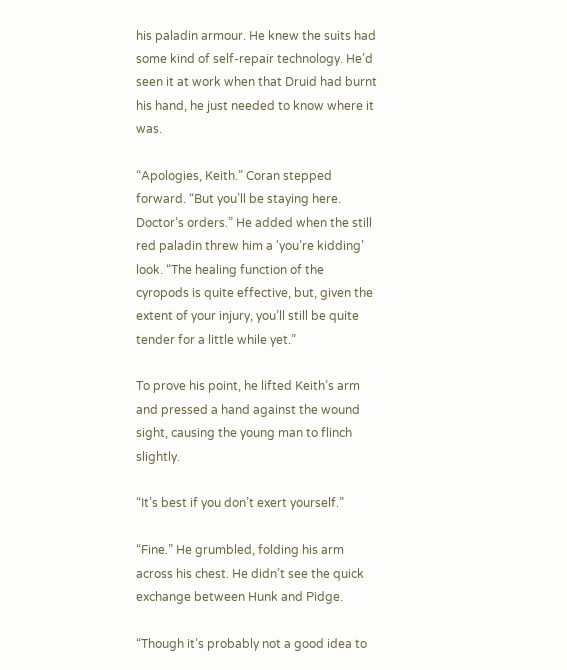his paladin armour. He knew the suits had some kind of self-repair technology. He’d seen it at work when that Druid had burnt his hand, he just needed to know where it was.

“Apologies, Keith.” Coran stepped forward. “But you’ll be staying here. Doctor’s orders.” He added when the still red paladin threw him a 'you’re kidding’ look. “The healing function of the cyropods is quite effective, but, given the extent of your injury, you’ll still be quite tender for a little while yet.”

To prove his point, he lifted Keith’s arm and pressed a hand against the wound sight, causing the young man to flinch slightly.

“It’s best if you don’t exert yourself.”

“Fine.” He grumbled, folding his arm across his chest. He didn’t see the quick exchange between Hunk and Pidge.

“Though it’s probably not a good idea to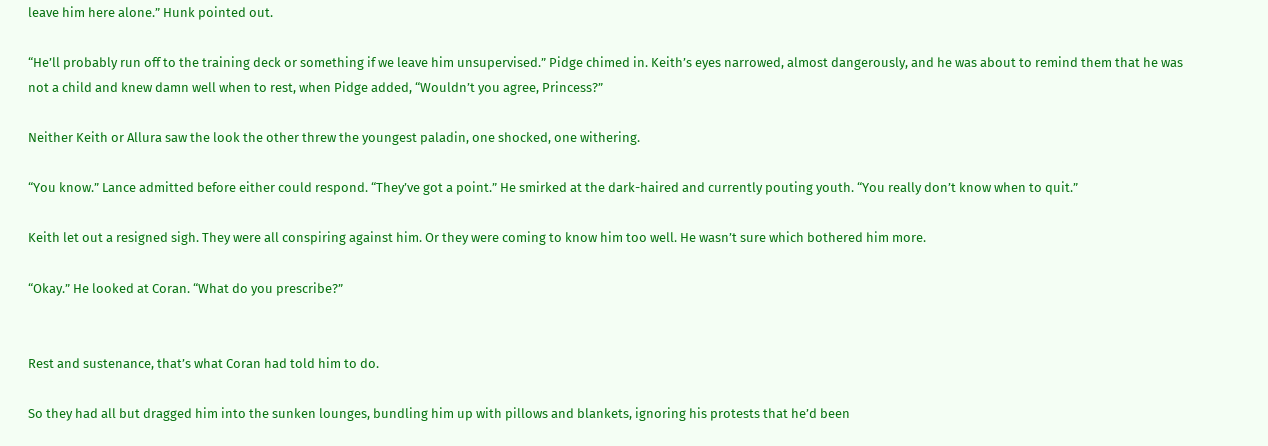leave him here alone.” Hunk pointed out.

“He’ll probably run off to the training deck or something if we leave him unsupervised.” Pidge chimed in. Keith’s eyes narrowed, almost dangerously, and he was about to remind them that he was not a child and knew damn well when to rest, when Pidge added, “Wouldn’t you agree, Princess?”

Neither Keith or Allura saw the look the other threw the youngest paladin, one shocked, one withering.

“You know.” Lance admitted before either could respond. “They’ve got a point.” He smirked at the dark-haired and currently pouting youth. “You really don’t know when to quit.”

Keith let out a resigned sigh. They were all conspiring against him. Or they were coming to know him too well. He wasn’t sure which bothered him more.

“Okay.” He looked at Coran. “What do you prescribe?”


Rest and sustenance, that’s what Coran had told him to do.

So they had all but dragged him into the sunken lounges, bundling him up with pillows and blankets, ignoring his protests that he’d been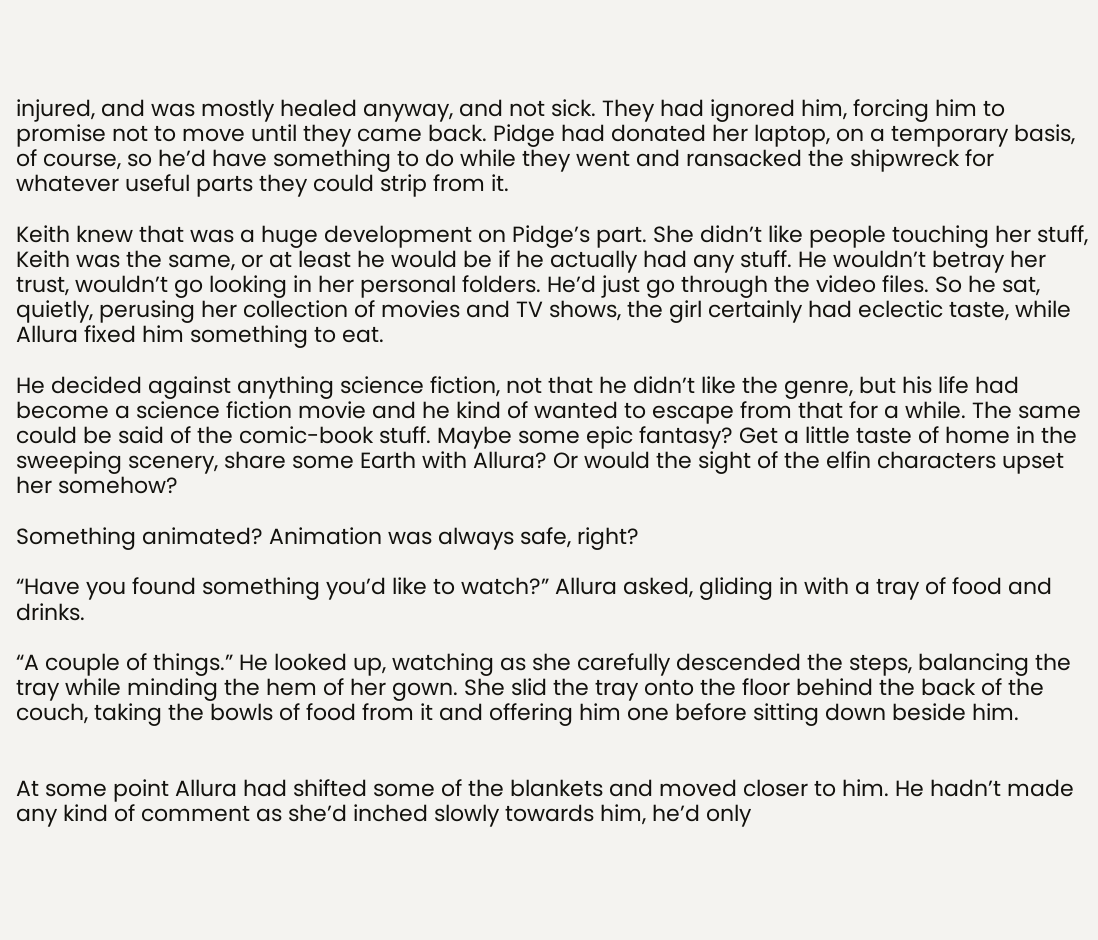injured, and was mostly healed anyway, and not sick. They had ignored him, forcing him to promise not to move until they came back. Pidge had donated her laptop, on a temporary basis, of course, so he’d have something to do while they went and ransacked the shipwreck for whatever useful parts they could strip from it.

Keith knew that was a huge development on Pidge’s part. She didn’t like people touching her stuff, Keith was the same, or at least he would be if he actually had any stuff. He wouldn’t betray her trust, wouldn’t go looking in her personal folders. He’d just go through the video files. So he sat, quietly, perusing her collection of movies and TV shows, the girl certainly had eclectic taste, while Allura fixed him something to eat.

He decided against anything science fiction, not that he didn’t like the genre, but his life had become a science fiction movie and he kind of wanted to escape from that for a while. The same could be said of the comic-book stuff. Maybe some epic fantasy? Get a little taste of home in the sweeping scenery, share some Earth with Allura? Or would the sight of the elfin characters upset her somehow?

Something animated? Animation was always safe, right?

“Have you found something you’d like to watch?” Allura asked, gliding in with a tray of food and drinks.

“A couple of things.” He looked up, watching as she carefully descended the steps, balancing the tray while minding the hem of her gown. She slid the tray onto the floor behind the back of the couch, taking the bowls of food from it and offering him one before sitting down beside him.


At some point Allura had shifted some of the blankets and moved closer to him. He hadn’t made any kind of comment as she’d inched slowly towards him, he’d only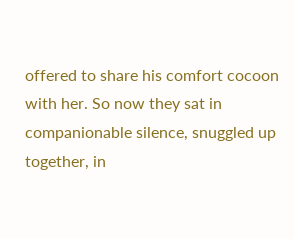offered to share his comfort cocoon with her. So now they sat in companionable silence, snuggled up together, in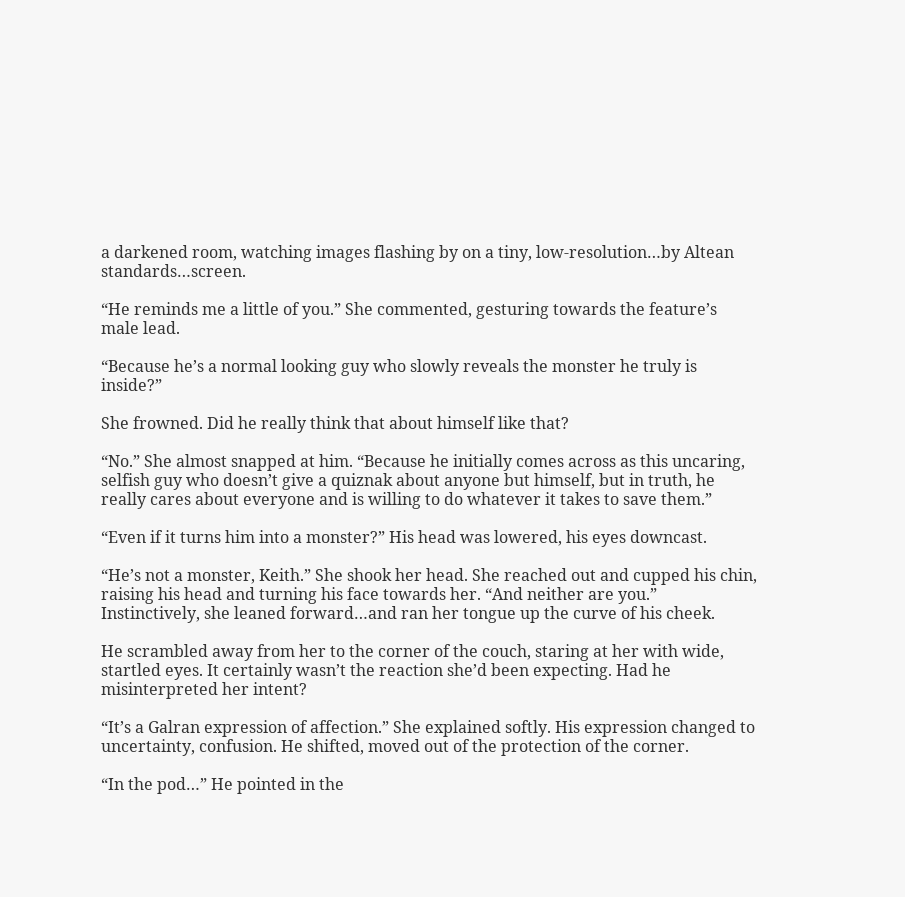a darkened room, watching images flashing by on a tiny, low-resolution…by Altean standards…screen.

“He reminds me a little of you.” She commented, gesturing towards the feature’s male lead.

“Because he’s a normal looking guy who slowly reveals the monster he truly is inside?”

She frowned. Did he really think that about himself like that?

“No.” She almost snapped at him. “Because he initially comes across as this uncaring, selfish guy who doesn’t give a quiznak about anyone but himself, but in truth, he really cares about everyone and is willing to do whatever it takes to save them.”

“Even if it turns him into a monster?” His head was lowered, his eyes downcast.

“He’s not a monster, Keith.” She shook her head. She reached out and cupped his chin, raising his head and turning his face towards her. “And neither are you.” Instinctively, she leaned forward…and ran her tongue up the curve of his cheek.

He scrambled away from her to the corner of the couch, staring at her with wide, startled eyes. It certainly wasn’t the reaction she’d been expecting. Had he misinterpreted her intent?

“It’s a Galran expression of affection.” She explained softly. His expression changed to uncertainty, confusion. He shifted, moved out of the protection of the corner.

“In the pod…” He pointed in the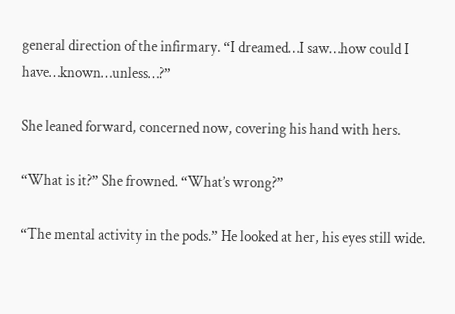general direction of the infirmary. “I dreamed…I saw…how could I have…known…unless…?”

She leaned forward, concerned now, covering his hand with hers.

“What is it?” She frowned. “What’s wrong?”

“The mental activity in the pods.” He looked at her, his eyes still wide.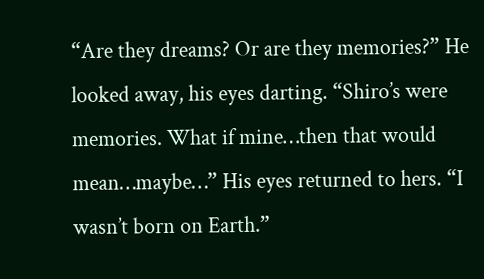“Are they dreams? Or are they memories?” He looked away, his eyes darting. “Shiro’s were memories. What if mine…then that would mean…maybe…” His eyes returned to hers. “I wasn’t born on Earth.”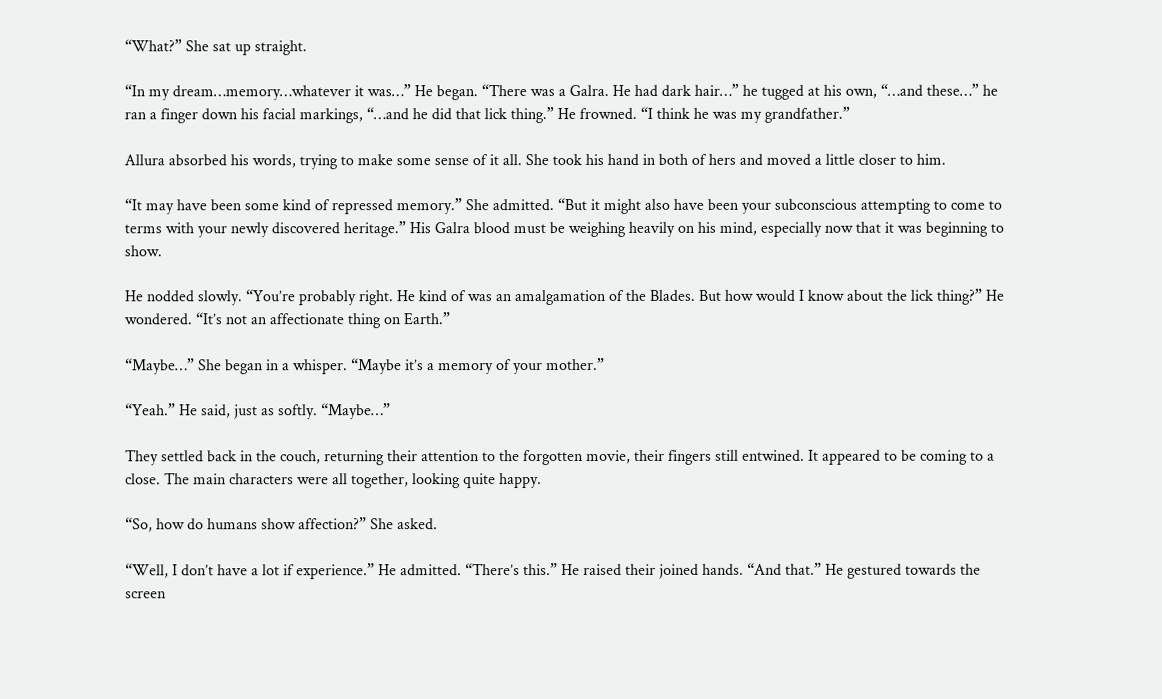“What?” She sat up straight.

“In my dream…memory…whatever it was…” He began. “There was a Galra. He had dark hair…” he tugged at his own, “…and these…” he ran a finger down his facial markings, “…and he did that lick thing.” He frowned. “I think he was my grandfather.”

Allura absorbed his words, trying to make some sense of it all. She took his hand in both of hers and moved a little closer to him.

“It may have been some kind of repressed memory.” She admitted. “But it might also have been your subconscious attempting to come to terms with your newly discovered heritage.” His Galra blood must be weighing heavily on his mind, especially now that it was beginning to show.

He nodded slowly. “You’re probably right. He kind of was an amalgamation of the Blades. But how would I know about the lick thing?” He wondered. “It’s not an affectionate thing on Earth.”

“Maybe…” She began in a whisper. “Maybe it’s a memory of your mother.”

“Yeah.” He said, just as softly. “Maybe…”

They settled back in the couch, returning their attention to the forgotten movie, their fingers still entwined. It appeared to be coming to a close. The main characters were all together, looking quite happy.

“So, how do humans show affection?” She asked.

“Well, I don’t have a lot if experience.” He admitted. “There’s this.” He raised their joined hands. “And that.” He gestured towards the screen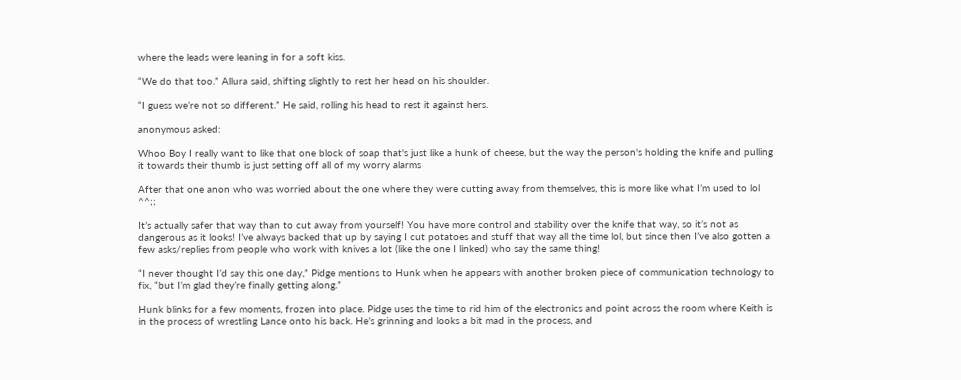where the leads were leaning in for a soft kiss.

“We do that too.” Allura said, shifting slightly to rest her head on his shoulder.

“I guess we’re not so different.” He said, rolling his head to rest it against hers.

anonymous asked:

Whoo Boy I really want to like that one block of soap that's just like a hunk of cheese, but the way the person's holding the knife and pulling it towards their thumb is just setting off all of my worry alarms

After that one anon who was worried about the one where they were cutting away from themselves, this is more like what I’m used to lol ^^;;

It’s actually safer that way than to cut away from yourself! You have more control and stability over the knife that way, so it’s not as dangerous as it looks! I’ve always backed that up by saying I cut potatoes and stuff that way all the time lol, but since then I’ve also gotten a few asks/replies from people who work with knives a lot (like the one I linked) who say the same thing!

“I never thought I’d say this one day,” Pidge mentions to Hunk when he appears with another broken piece of communication technology to fix, “but I’m glad they’re finally getting along.”

Hunk blinks for a few moments, frozen into place. Pidge uses the time to rid him of the electronics and point across the room where Keith is in the process of wrestling Lance onto his back. He’s grinning and looks a bit mad in the process, and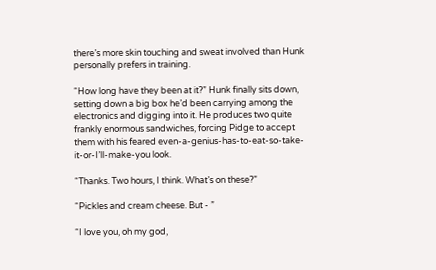there’s more skin touching and sweat involved than Hunk personally prefers in training.

“How long have they been at it?” Hunk finally sits down, setting down a big box he’d been carrying among the electronics and digging into it. He produces two quite frankly enormous sandwiches, forcing Pidge to accept them with his feared even-a-genius-has-to-eat-so-take-it-or-I’ll-make-you look.

“Thanks. Two hours, I think. What’s on these?”

“Pickles and cream cheese. But - ”

“I love you, oh my god,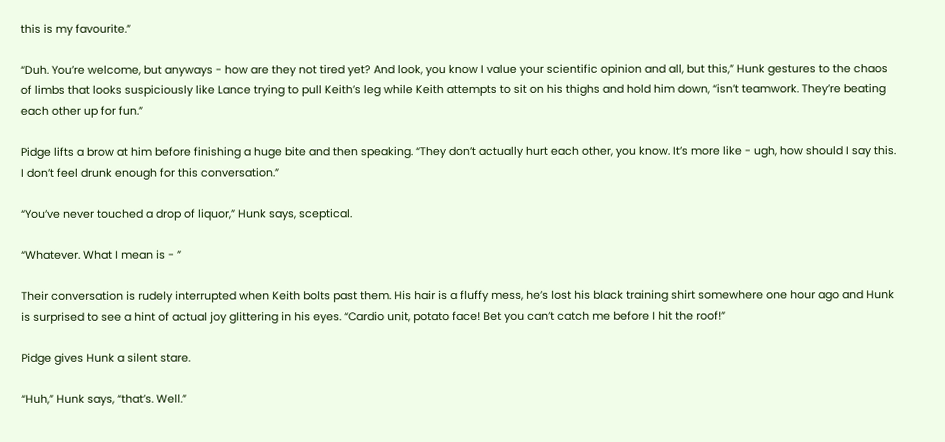this is my favourite.”

“Duh. You’re welcome, but anyways - how are they not tired yet? And look, you know I value your scientific opinion and all, but this,” Hunk gestures to the chaos of limbs that looks suspiciously like Lance trying to pull Keith’s leg while Keith attempts to sit on his thighs and hold him down, “isn’t teamwork. They’re beating each other up for fun.”

Pidge lifts a brow at him before finishing a huge bite and then speaking. “They don’t actually hurt each other, you know. It’s more like - ugh, how should I say this. I don’t feel drunk enough for this conversation.”

“You’ve never touched a drop of liquor,” Hunk says, sceptical.

“Whatever. What I mean is - ”

Their conversation is rudely interrupted when Keith bolts past them. His hair is a fluffy mess, he’s lost his black training shirt somewhere one hour ago and Hunk is surprised to see a hint of actual joy glittering in his eyes. “Cardio unit, potato face! Bet you can’t catch me before I hit the roof!”

Pidge gives Hunk a silent stare.

“Huh,” Hunk says, “that’s. Well.”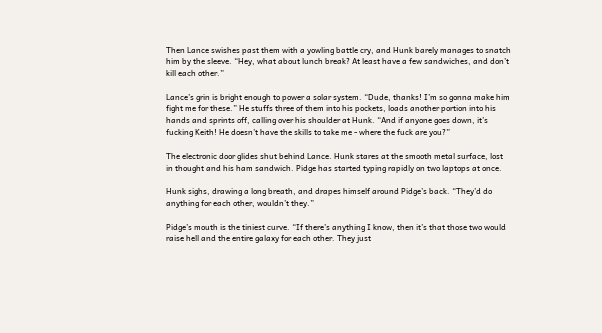Then Lance swishes past them with a yowling battle cry, and Hunk barely manages to snatch him by the sleeve. “Hey, what about lunch break? At least have a few sandwiches, and don’t kill each other.”

Lance’s grin is bright enough to power a solar system. “Dude, thanks! I’m so gonna make him fight me for these.” He stuffs three of them into his pockets, loads another portion into his hands and sprints off, calling over his shoulder at Hunk. “And if anyone goes down, it’s fucking Keith! He doesn’t have the skills to take me - where the fuck are you?”

The electronic door glides shut behind Lance. Hunk stares at the smooth metal surface, lost in thought and his ham sandwich. Pidge has started typing rapidly on two laptops at once.

Hunk sighs, drawing a long breath, and drapes himself around Pidge’s back. “They’d do anything for each other, wouldn’t they.”

Pidge’s mouth is the tiniest curve. “If there’s anything I know, then it’s that those two would raise hell and the entire galaxy for each other. They just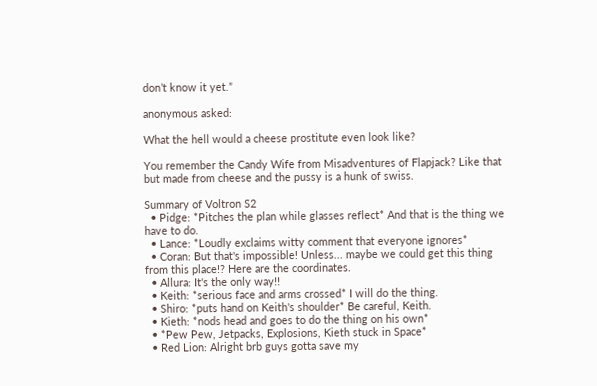don’t know it yet.”

anonymous asked:

What the hell would a cheese prostitute even look like?

You remember the Candy Wife from Misadventures of Flapjack? Like that but made from cheese and the pussy is a hunk of swiss.

Summary of Voltron S2
  • Pidge: *Pitches the plan while glasses reflect* And that is the thing we have to do.
  • Lance: *Loudly exclaims witty comment that everyone ignores*
  • Coran: But that's impossible! Unless... maybe we could get this thing from this place!? Here are the coordinates.
  • Allura: It's the only way!!
  • Keith: *serious face and arms crossed* I will do the thing.
  • Shiro: *puts hand on Keith's shoulder* Be careful, Keith.
  • Kieth: *nods head and goes to do the thing on his own*
  • *Pew Pew, Jetpacks, Explosions, Kieth stuck in Space*
  • Red Lion: Alright brb guys gotta save my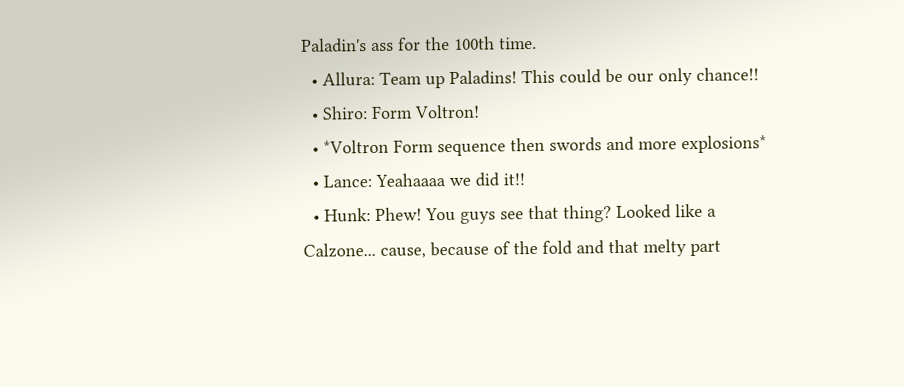Paladin's ass for the 100th time.
  • Allura: Team up Paladins! This could be our only chance!!
  • Shiro: Form Voltron!
  • *Voltron Form sequence then swords and more explosions*
  • Lance: Yeahaaaa we did it!!
  • Hunk: Phew! You guys see that thing? Looked like a Calzone... cause, because of the fold and that melty part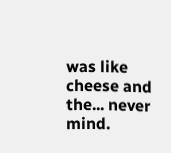was like cheese and the... never mind.